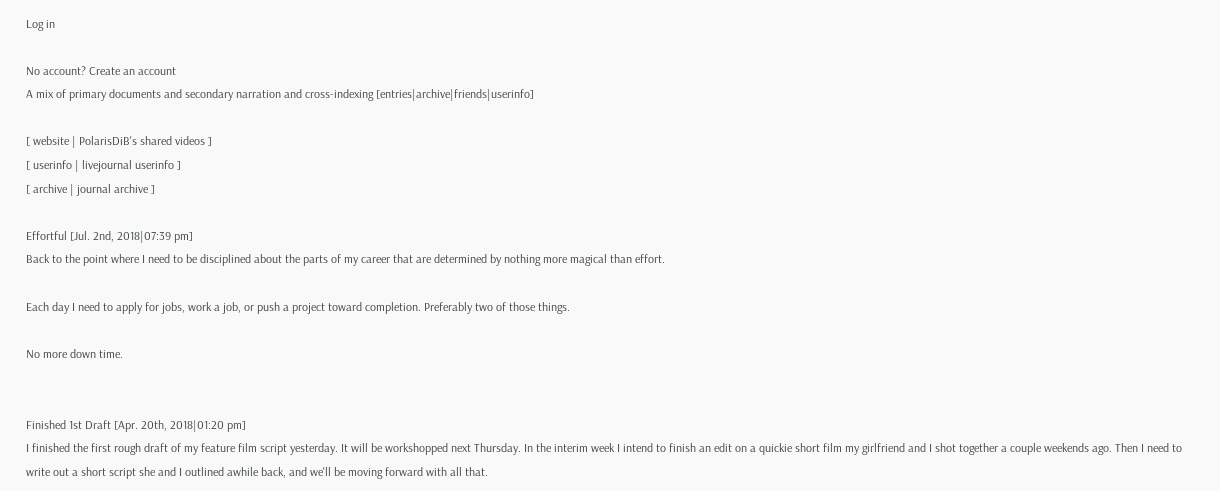Log in

No account? Create an account
A mix of primary documents and secondary narration and cross-indexing [entries|archive|friends|userinfo]

[ website | PolarisDiB's shared videos ]
[ userinfo | livejournal userinfo ]
[ archive | journal archive ]

Effortful [Jul. 2nd, 2018|07:39 pm]
Back to the point where I need to be disciplined about the parts of my career that are determined by nothing more magical than effort.

Each day I need to apply for jobs, work a job, or push a project toward completion. Preferably two of those things.

No more down time.


Finished 1st Draft [Apr. 20th, 2018|01:20 pm]
I finished the first rough draft of my feature film script yesterday. It will be workshopped next Thursday. In the interim week I intend to finish an edit on a quickie short film my girlfriend and I shot together a couple weekends ago. Then I need to write out a short script she and I outlined awhile back, and we'll be moving forward with all that.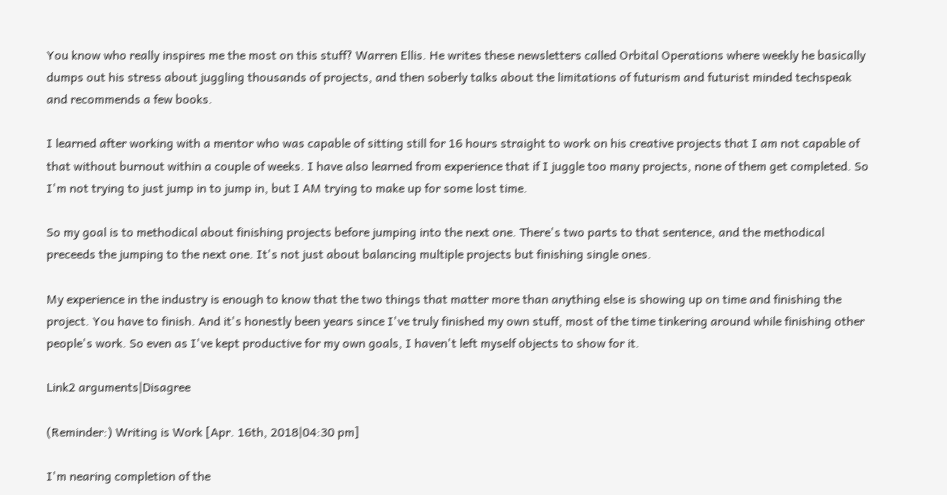You know who really inspires me the most on this stuff? Warren Ellis. He writes these newsletters called Orbital Operations where weekly he basically dumps out his stress about juggling thousands of projects, and then soberly talks about the limitations of futurism and futurist minded techspeak and recommends a few books.

I learned after working with a mentor who was capable of sitting still for 16 hours straight to work on his creative projects that I am not capable of that without burnout within a couple of weeks. I have also learned from experience that if I juggle too many projects, none of them get completed. So I'm not trying to just jump in to jump in, but I AM trying to make up for some lost time.

So my goal is to methodical about finishing projects before jumping into the next one. There's two parts to that sentence, and the methodical preceeds the jumping to the next one. It's not just about balancing multiple projects but finishing single ones.

My experience in the industry is enough to know that the two things that matter more than anything else is showing up on time and finishing the project. You have to finish. And it's honestly been years since I've truly finished my own stuff, most of the time tinkering around while finishing other people's work. So even as I've kept productive for my own goals, I haven't left myself objects to show for it.

Link2 arguments|Disagree

(Reminder:) Writing is Work [Apr. 16th, 2018|04:30 pm]

I'm nearing completion of the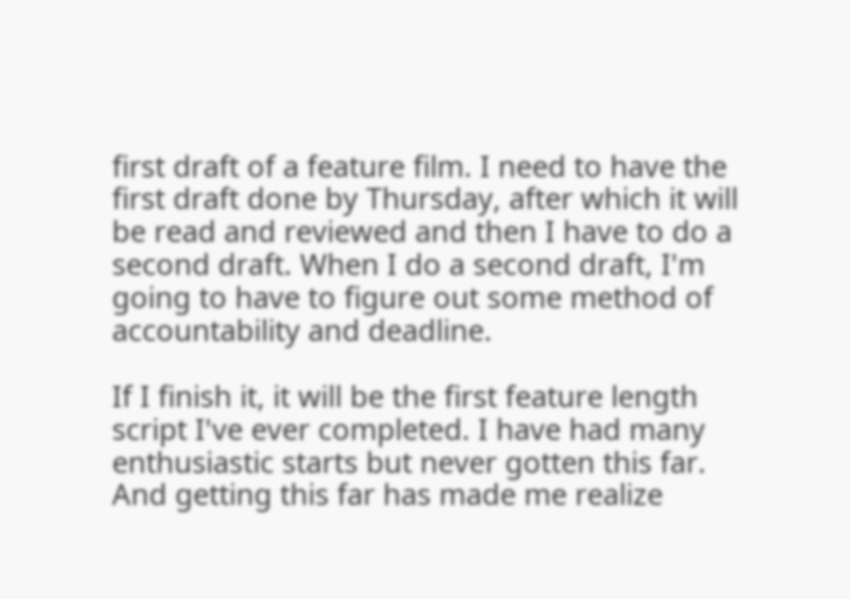first draft of a feature film. I need to have the first draft done by Thursday, after which it will be read and reviewed and then I have to do a second draft. When I do a second draft, I'm going to have to figure out some method of accountability and deadline.

If I finish it, it will be the first feature length script I've ever completed. I have had many enthusiastic starts but never gotten this far. And getting this far has made me realize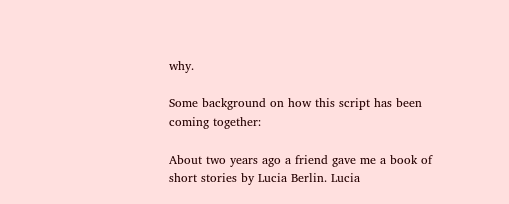why.

Some background on how this script has been coming together:

About two years ago a friend gave me a book of short stories by Lucia Berlin. Lucia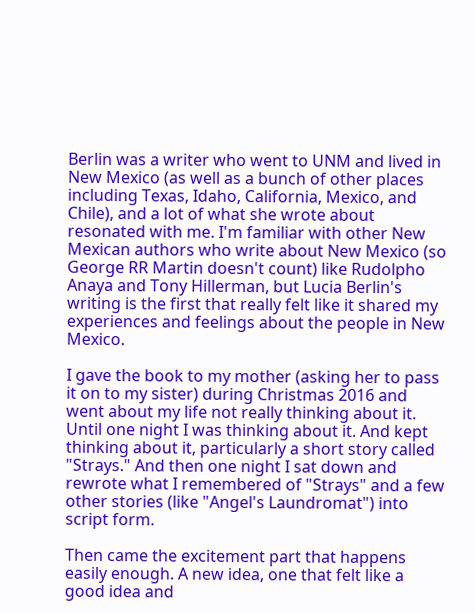Berlin was a writer who went to UNM and lived in New Mexico (as well as a bunch of other places including Texas, Idaho, California, Mexico, and Chile), and a lot of what she wrote about resonated with me. I'm familiar with other New Mexican authors who write about New Mexico (so George RR Martin doesn't count) like Rudolpho Anaya and Tony Hillerman, but Lucia Berlin's writing is the first that really felt like it shared my experiences and feelings about the people in New Mexico.

I gave the book to my mother (asking her to pass it on to my sister) during Christmas 2016 and went about my life not really thinking about it. Until one night I was thinking about it. And kept thinking about it, particularly a short story called "Strays." And then one night I sat down and rewrote what I remembered of "Strays" and a few other stories (like "Angel's Laundromat") into script form.

Then came the excitement part that happens easily enough. A new idea, one that felt like a good idea and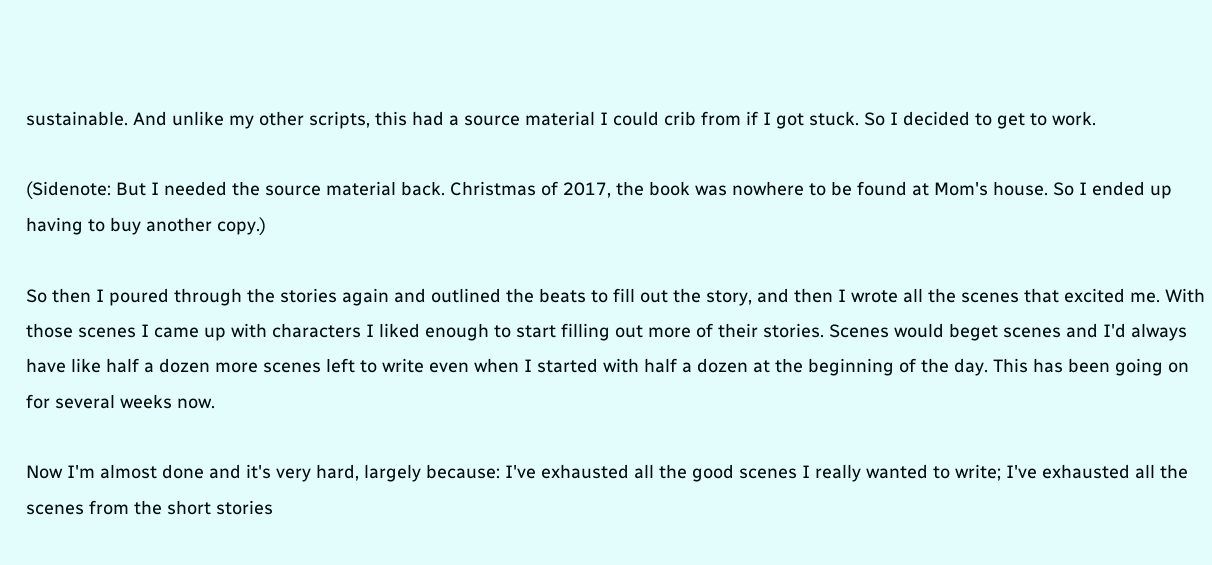sustainable. And unlike my other scripts, this had a source material I could crib from if I got stuck. So I decided to get to work.

(Sidenote: But I needed the source material back. Christmas of 2017, the book was nowhere to be found at Mom's house. So I ended up having to buy another copy.)

So then I poured through the stories again and outlined the beats to fill out the story, and then I wrote all the scenes that excited me. With those scenes I came up with characters I liked enough to start filling out more of their stories. Scenes would beget scenes and I'd always have like half a dozen more scenes left to write even when I started with half a dozen at the beginning of the day. This has been going on for several weeks now.

Now I'm almost done and it's very hard, largely because: I've exhausted all the good scenes I really wanted to write; I've exhausted all the scenes from the short stories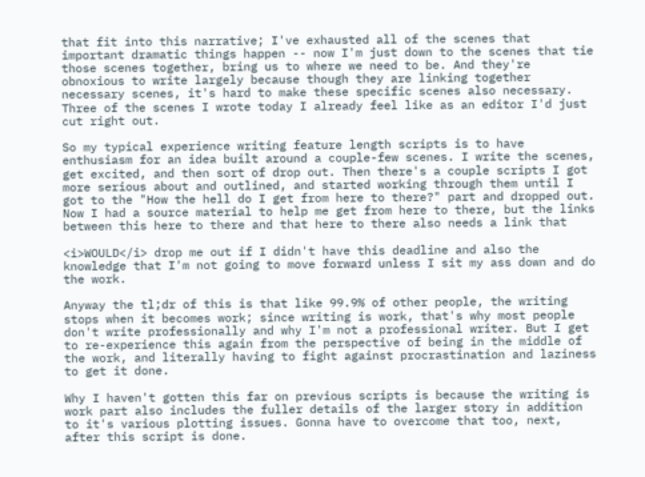that fit into this narrative; I've exhausted all of the scenes that important dramatic things happen -- now I'm just down to the scenes that tie those scenes together, bring us to where we need to be. And they're obnoxious to write largely because though they are linking together necessary scenes, it's hard to make these specific scenes also necessary. Three of the scenes I wrote today I already feel like as an editor I'd just cut right out.

So my typical experience writing feature length scripts is to have enthusiasm for an idea built around a couple-few scenes. I write the scenes, get excited, and then sort of drop out. Then there's a couple scripts I got more serious about and outlined, and started working through them until I got to the "How the hell do I get from here to there?" part and dropped out. Now I had a source material to help me get from here to there, but the links between this here to there and that here to there also needs a link that

<i>WOULD</i> drop me out if I didn't have this deadline and also the knowledge that I'm not going to move forward unless I sit my ass down and do the work.

Anyway the tl;dr of this is that like 99.9% of other people, the writing stops when it becomes work; since writing is work, that's why most people don't write professionally and why I'm not a professional writer. But I get to re-experience this again from the perspective of being in the middle of the work, and literally having to fight against procrastination and laziness to get it done.

Why I haven't gotten this far on previous scripts is because the writing is work part also includes the fuller details of the larger story in addition to it's various plotting issues. Gonna have to overcome that too, next, after this script is done.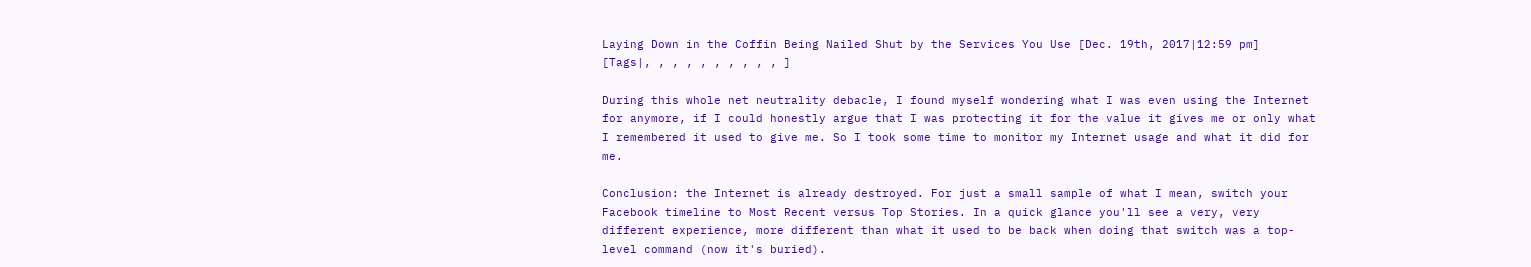Laying Down in the Coffin Being Nailed Shut by the Services You Use [Dec. 19th, 2017|12:59 pm]
[Tags|, , , , , , , , , , ]

During this whole net neutrality debacle, I found myself wondering what I was even using the Internet for anymore, if I could honestly argue that I was protecting it for the value it gives me or only what I remembered it used to give me. So I took some time to monitor my Internet usage and what it did for me.

Conclusion: the Internet is already destroyed. For just a small sample of what I mean, switch your Facebook timeline to Most Recent versus Top Stories. In a quick glance you'll see a very, very different experience, more different than what it used to be back when doing that switch was a top-level command (now it's buried).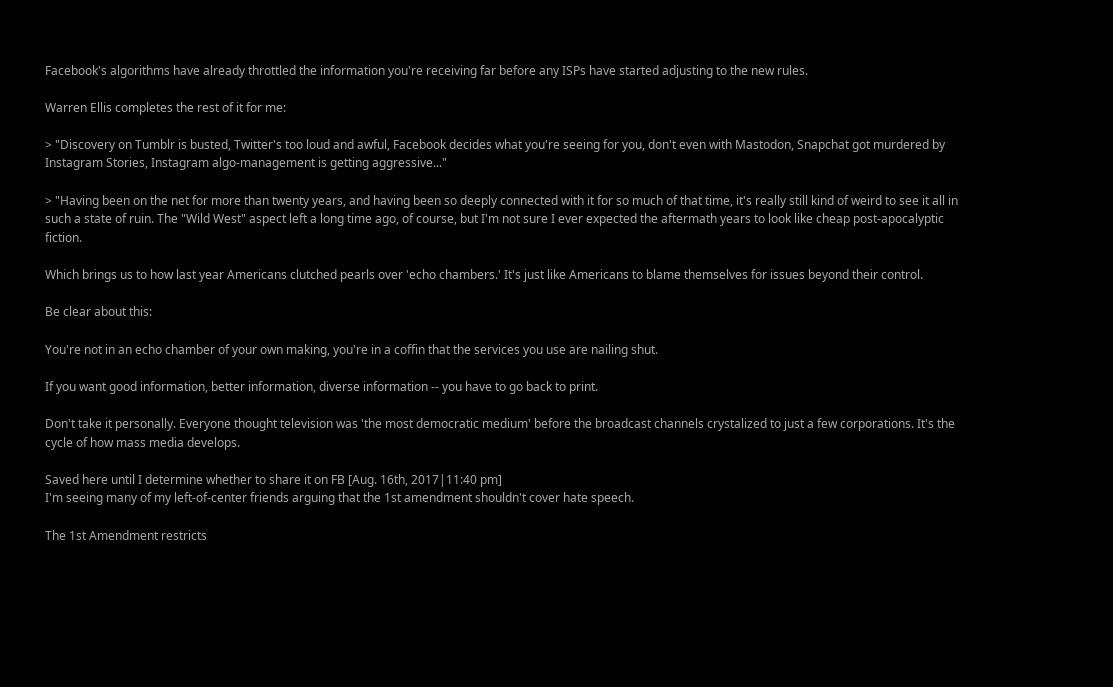Facebook's algorithms have already throttled the information you're receiving far before any ISPs have started adjusting to the new rules.

Warren Ellis completes the rest of it for me:

> "Discovery on Tumblr is busted, Twitter's too loud and awful, Facebook decides what you're seeing for you, don't even with Mastodon, Snapchat got murdered by Instagram Stories, Instagram algo-management is getting aggressive..."

> "Having been on the net for more than twenty years, and having been so deeply connected with it for so much of that time, it's really still kind of weird to see it all in such a state of ruin. The "Wild West" aspect left a long time ago, of course, but I'm not sure I ever expected the aftermath years to look like cheap post-apocalyptic fiction.

Which brings us to how last year Americans clutched pearls over 'echo chambers.' It's just like Americans to blame themselves for issues beyond their control.

Be clear about this:

You're not in an echo chamber of your own making, you're in a coffin that the services you use are nailing shut.

If you want good information, better information, diverse information -- you have to go back to print.

Don't take it personally. Everyone thought television was 'the most democratic medium' before the broadcast channels crystalized to just a few corporations. It's the cycle of how mass media develops.

Saved here until I determine whether to share it on FB [Aug. 16th, 2017|11:40 pm]
I'm seeing many of my left-of-center friends arguing that the 1st amendment shouldn't cover hate speech.

The 1st Amendment restricts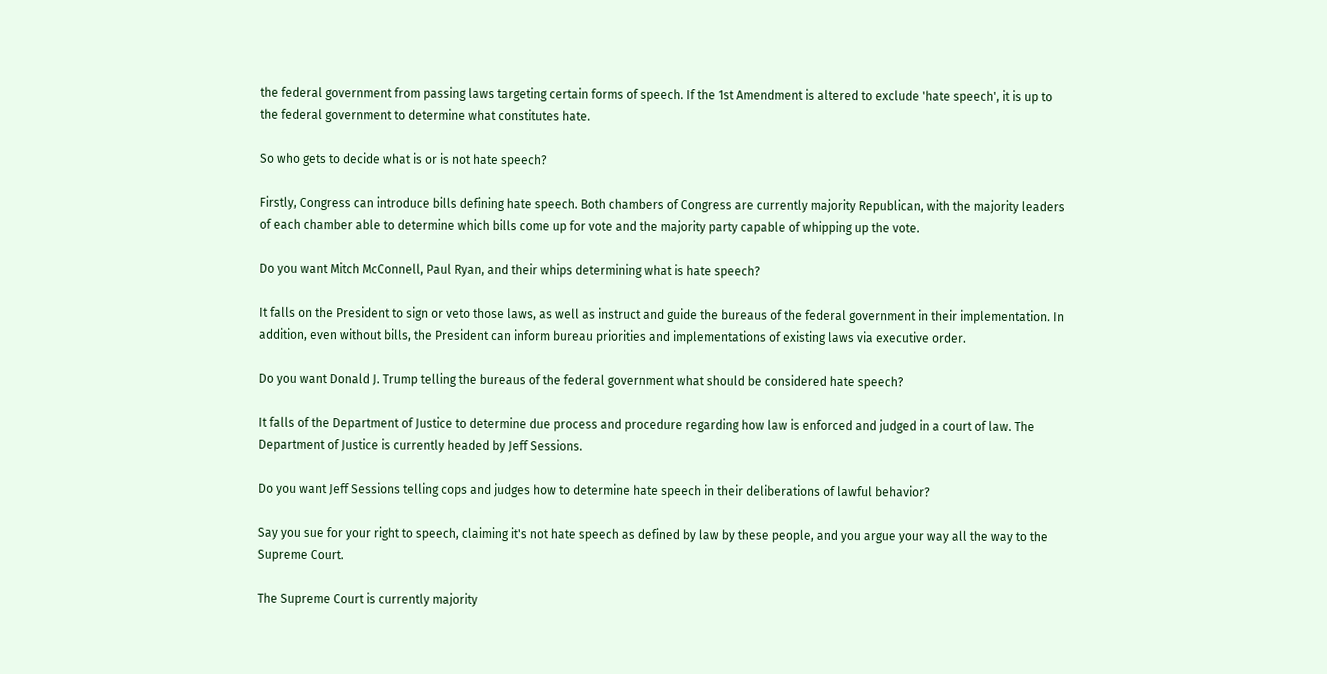the federal government from passing laws targeting certain forms of speech. If the 1st Amendment is altered to exclude 'hate speech', it is up to the federal government to determine what constitutes hate.

So who gets to decide what is or is not hate speech?

Firstly, Congress can introduce bills defining hate speech. Both chambers of Congress are currently majority Republican, with the majority leaders of each chamber able to determine which bills come up for vote and the majority party capable of whipping up the vote.

Do you want Mitch McConnell, Paul Ryan, and their whips determining what is hate speech?

It falls on the President to sign or veto those laws, as well as instruct and guide the bureaus of the federal government in their implementation. In addition, even without bills, the President can inform bureau priorities and implementations of existing laws via executive order.

Do you want Donald J. Trump telling the bureaus of the federal government what should be considered hate speech?

It falls of the Department of Justice to determine due process and procedure regarding how law is enforced and judged in a court of law. The Department of Justice is currently headed by Jeff Sessions.

Do you want Jeff Sessions telling cops and judges how to determine hate speech in their deliberations of lawful behavior?

Say you sue for your right to speech, claiming it's not hate speech as defined by law by these people, and you argue your way all the way to the Supreme Court.

The Supreme Court is currently majority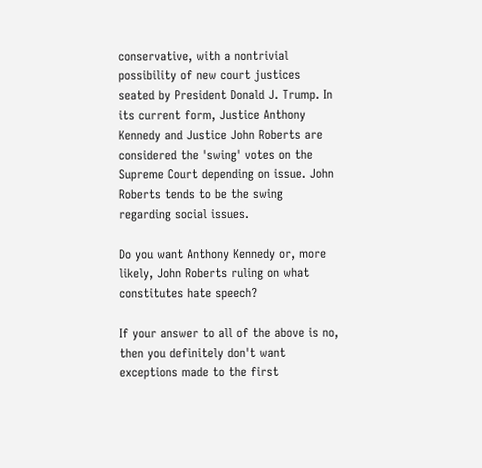conservative, with a nontrivial possibility of new court justices seated by President Donald J. Trump. In its current form, Justice Anthony Kennedy and Justice John Roberts are considered the 'swing' votes on the Supreme Court depending on issue. John Roberts tends to be the swing regarding social issues.

Do you want Anthony Kennedy or, more likely, John Roberts ruling on what constitutes hate speech?

If your answer to all of the above is no, then you definitely don't want exceptions made to the first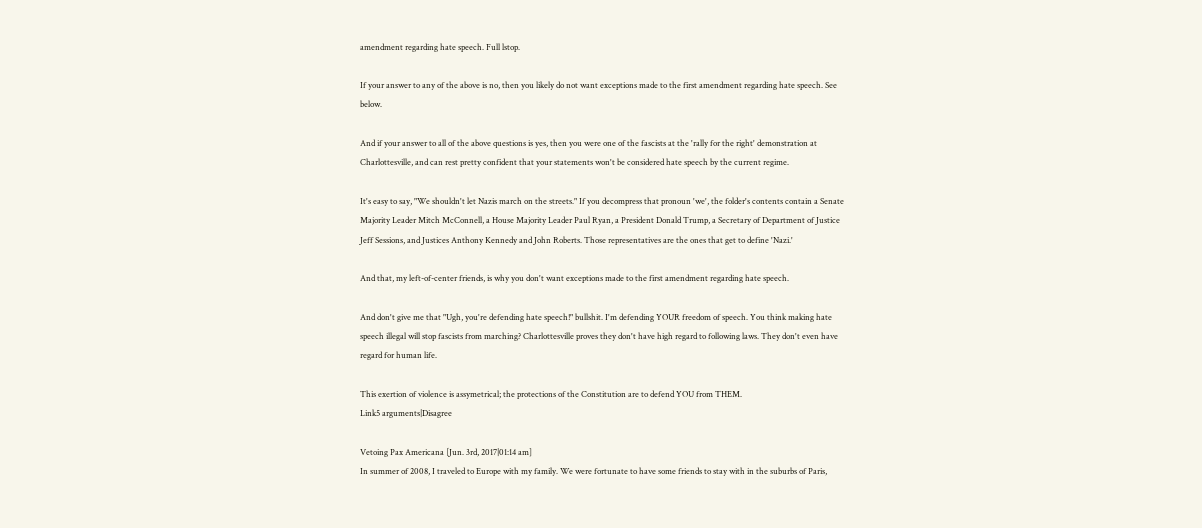amendment regarding hate speech. Full lstop.

If your answer to any of the above is no, then you likely do not want exceptions made to the first amendment regarding hate speech. See below.

And if your answer to all of the above questions is yes, then you were one of the fascists at the 'rally for the right' demonstration at Charlottesville, and can rest pretty confident that your statements won't be considered hate speech by the current regime.

It's easy to say, "We shouldn't let Nazis march on the streets." If you decompress that pronoun 'we', the folder's contents contain a Senate Majority Leader Mitch McConnell, a House Majority Leader Paul Ryan, a President Donald Trump, a Secretary of Department of Justice Jeff Sessions, and Justices Anthony Kennedy and John Roberts. Those representatives are the ones that get to define 'Nazi.'

And that, my left-of-center friends, is why you don't want exceptions made to the first amendment regarding hate speech.

And don't give me that "Ugh, you're defending hate speech!" bullshit. I'm defending YOUR freedom of speech. You think making hate speech illegal will stop fascists from marching? Charlottesville proves they don't have high regard to following laws. They don't even have regard for human life.

This exertion of violence is assymetrical; the protections of the Constitution are to defend YOU from THEM.
Link5 arguments|Disagree

Vetoing Pax Americana [Jun. 3rd, 2017|01:14 am]
In summer of 2008, I traveled to Europe with my family. We were fortunate to have some friends to stay with in the suburbs of Paris,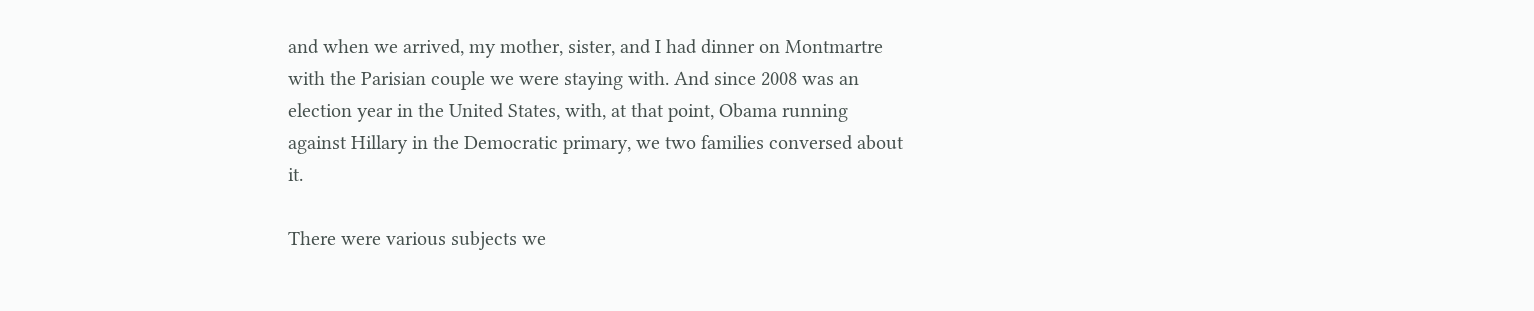and when we arrived, my mother, sister, and I had dinner on Montmartre with the Parisian couple we were staying with. And since 2008 was an election year in the United States, with, at that point, Obama running against Hillary in the Democratic primary, we two families conversed about it.

There were various subjects we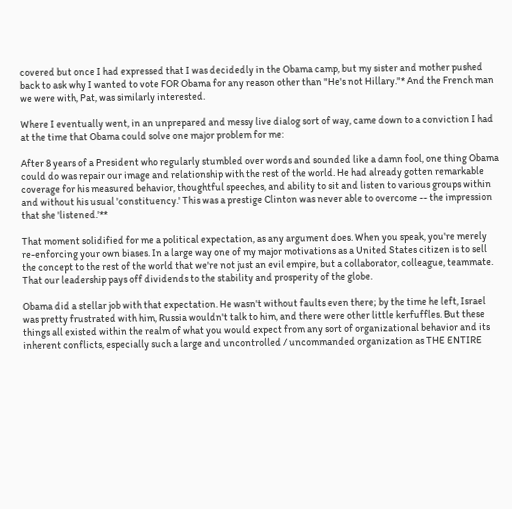covered but once I had expressed that I was decidedly in the Obama camp, but my sister and mother pushed back to ask why I wanted to vote FOR Obama for any reason other than "He's not Hillary."* And the French man we were with, Pat, was similarly interested.

Where I eventually went, in an unprepared and messy live dialog sort of way, came down to a conviction I had at the time that Obama could solve one major problem for me:

After 8 years of a President who regularly stumbled over words and sounded like a damn fool, one thing Obama could do was repair our image and relationship with the rest of the world. He had already gotten remarkable coverage for his measured behavior, thoughtful speeches, and ability to sit and listen to various groups within and without his usual 'constituency.' This was a prestige Clinton was never able to overcome -- the impression that she 'listened.'**

That moment solidified for me a political expectation, as any argument does. When you speak, you're merely re-enforcing your own biases. In a large way one of my major motivations as a United States citizen is to sell the concept to the rest of the world that we're not just an evil empire, but a collaborator, colleague, teammate. That our leadership pays off dividends to the stability and prosperity of the globe.

Obama did a stellar job with that expectation. He wasn't without faults even there; by the time he left, Israel was pretty frustrated with him, Russia wouldn't talk to him, and there were other little kerfuffles. But these things all existed within the realm of what you would expect from any sort of organizational behavior and its inherent conflicts, especially such a large and uncontrolled / uncommanded organization as THE ENTIRE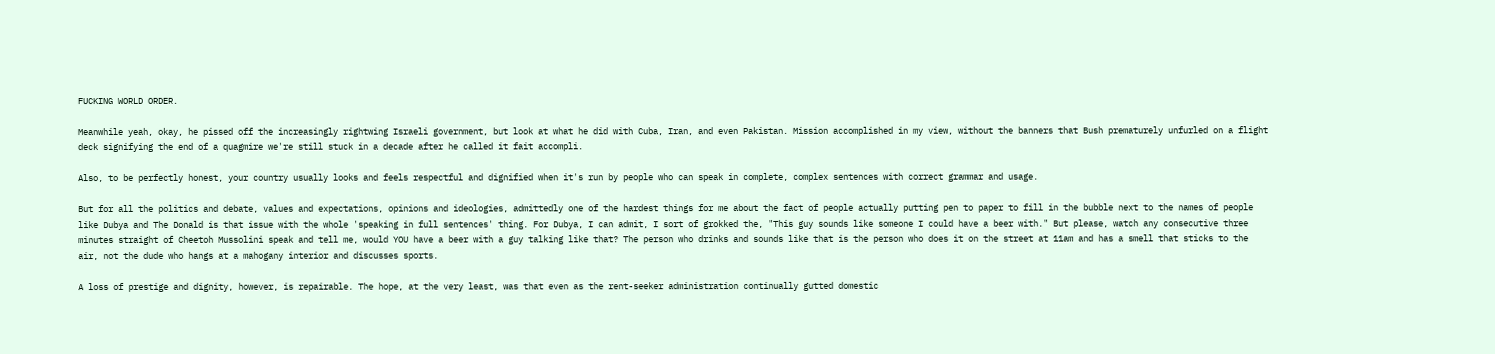FUCKING WORLD ORDER.

Meanwhile yeah, okay, he pissed off the increasingly rightwing Israeli government, but look at what he did with Cuba, Iran, and even Pakistan. Mission accomplished in my view, without the banners that Bush prematurely unfurled on a flight deck signifying the end of a quagmire we're still stuck in a decade after he called it fait accompli.

Also, to be perfectly honest, your country usually looks and feels respectful and dignified when it's run by people who can speak in complete, complex sentences with correct grammar and usage.

But for all the politics and debate, values and expectations, opinions and ideologies, admittedly one of the hardest things for me about the fact of people actually putting pen to paper to fill in the bubble next to the names of people like Dubya and The Donald is that issue with the whole 'speaking in full sentences' thing. For Dubya, I can admit, I sort of grokked the, "This guy sounds like someone I could have a beer with." But please, watch any consecutive three minutes straight of Cheetoh Mussolini speak and tell me, would YOU have a beer with a guy talking like that? The person who drinks and sounds like that is the person who does it on the street at 11am and has a smell that sticks to the air, not the dude who hangs at a mahogany interior and discusses sports.

A loss of prestige and dignity, however, is repairable. The hope, at the very least, was that even as the rent-seeker administration continually gutted domestic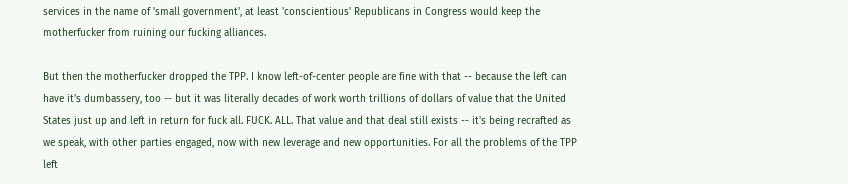services in the name of 'small government', at least 'conscientious' Republicans in Congress would keep the motherfucker from ruining our fucking alliances.

But then the motherfucker dropped the TPP. I know left-of-center people are fine with that -- because the left can have it's dumbassery, too -- but it was literally decades of work worth trillions of dollars of value that the United States just up and left in return for fuck all. FUCK. ALL. That value and that deal still exists -- it's being recrafted as we speak, with other parties engaged, now with new leverage and new opportunities. For all the problems of the TPP left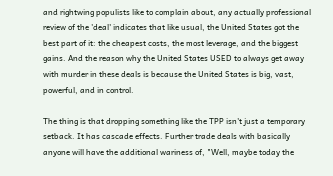and rightwing populists like to complain about, any actually professional review of the 'deal' indicates that like usual, the United States got the best part of it: the cheapest costs, the most leverage, and the biggest gains. And the reason why the United States USED to always get away with murder in these deals is because the United States is big, vast, powerful, and in control.

The thing is that dropping something like the TPP isn't just a temporary setback. It has cascade effects. Further trade deals with basically anyone will have the additional wariness of, "Well, maybe today the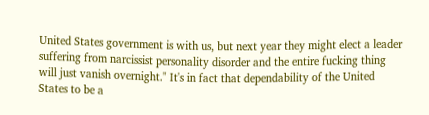United States government is with us, but next year they might elect a leader suffering from narcissist personality disorder and the entire fucking thing will just vanish overnight." It's in fact that dependability of the United States to be a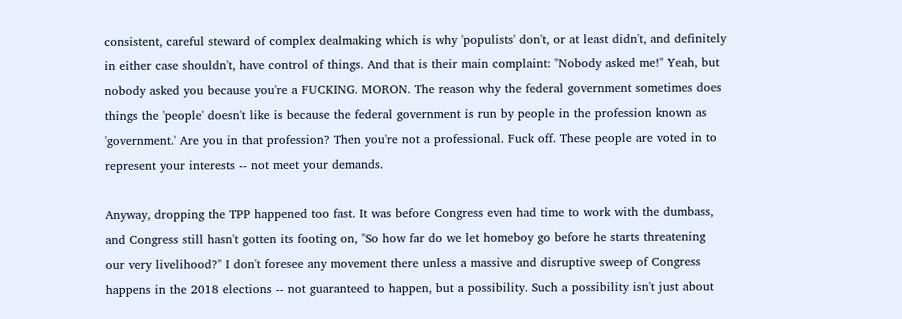consistent, careful steward of complex dealmaking which is why 'populists' don't, or at least didn't, and definitely in either case shouldn't, have control of things. And that is their main complaint: "Nobody asked me!" Yeah, but nobody asked you because you're a FUCKING. MORON. The reason why the federal government sometimes does things the 'people' doesn't like is because the federal government is run by people in the profession known as 'government.' Are you in that profession? Then you're not a professional. Fuck off. These people are voted in to represent your interests -- not meet your demands.

Anyway, dropping the TPP happened too fast. It was before Congress even had time to work with the dumbass, and Congress still hasn't gotten its footing on, "So how far do we let homeboy go before he starts threatening our very livelihood?" I don't foresee any movement there unless a massive and disruptive sweep of Congress happens in the 2018 elections -- not guaranteed to happen, but a possibility. Such a possibility isn't just about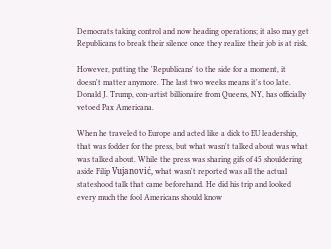Democrats taking control and now heading operations; it also may get Republicans to break their silence once they realize their job is at risk.

However, putting the 'Republicans' to the side for a moment, it doesn't matter anymore. The last two weeks means it's too late. Donald J. Trump, con-artist billionaire from Queens, NY, has officially vetoed Pax Americana.

When he traveled to Europe and acted like a dick to EU leadership, that was fodder for the press, but what wasn't talked about was what was talked about. While the press was sharing gifs of 45 shouldering aside Filip Vujanović, what wasn't reported was all the actual stateshood talk that came beforehand. He did his trip and looked every much the fool Americans should know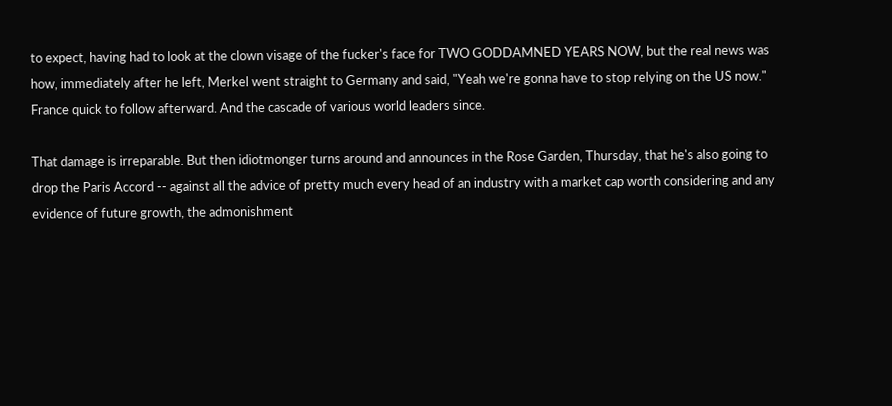to expect, having had to look at the clown visage of the fucker's face for TWO GODDAMNED YEARS NOW, but the real news was how, immediately after he left, Merkel went straight to Germany and said, "Yeah we're gonna have to stop relying on the US now." France quick to follow afterward. And the cascade of various world leaders since.

That damage is irreparable. But then idiotmonger turns around and announces in the Rose Garden, Thursday, that he's also going to drop the Paris Accord -- against all the advice of pretty much every head of an industry with a market cap worth considering and any evidence of future growth, the admonishment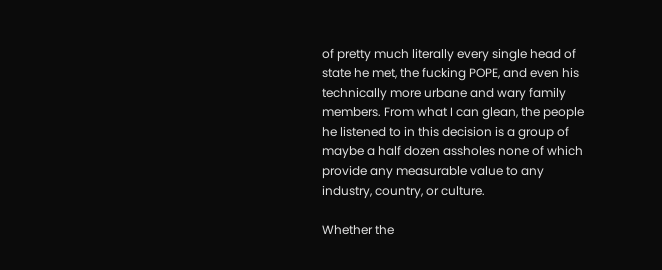of pretty much literally every single head of state he met, the fucking POPE, and even his technically more urbane and wary family members. From what I can glean, the people he listened to in this decision is a group of maybe a half dozen assholes none of which provide any measurable value to any industry, country, or culture.

Whether the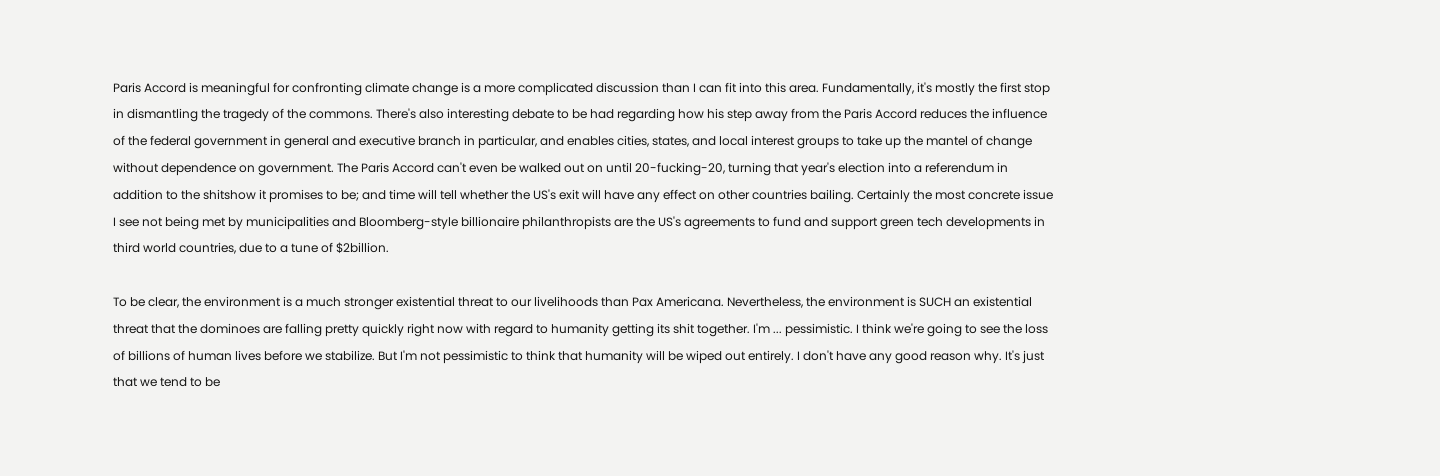Paris Accord is meaningful for confronting climate change is a more complicated discussion than I can fit into this area. Fundamentally, it's mostly the first stop in dismantling the tragedy of the commons. There's also interesting debate to be had regarding how his step away from the Paris Accord reduces the influence of the federal government in general and executive branch in particular, and enables cities, states, and local interest groups to take up the mantel of change without dependence on government. The Paris Accord can't even be walked out on until 20-fucking-20, turning that year's election into a referendum in addition to the shitshow it promises to be; and time will tell whether the US's exit will have any effect on other countries bailing. Certainly the most concrete issue I see not being met by municipalities and Bloomberg-style billionaire philanthropists are the US's agreements to fund and support green tech developments in third world countries, due to a tune of $2billion.

To be clear, the environment is a much stronger existential threat to our livelihoods than Pax Americana. Nevertheless, the environment is SUCH an existential threat that the dominoes are falling pretty quickly right now with regard to humanity getting its shit together. I'm ... pessimistic. I think we're going to see the loss of billions of human lives before we stabilize. But I'm not pessimistic to think that humanity will be wiped out entirely. I don't have any good reason why. It's just that we tend to be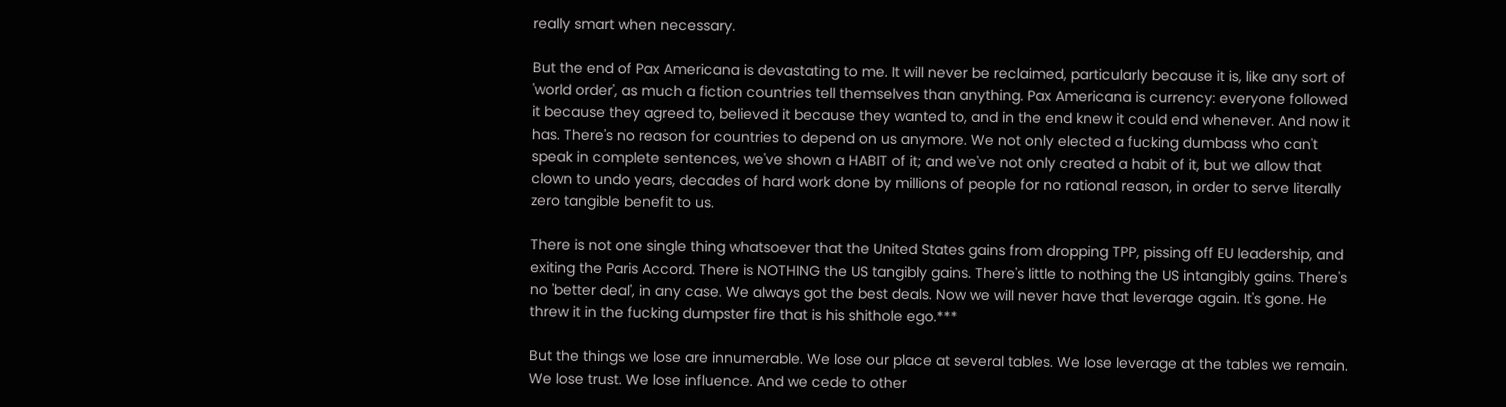really smart when necessary.

But the end of Pax Americana is devastating to me. It will never be reclaimed, particularly because it is, like any sort of 'world order', as much a fiction countries tell themselves than anything. Pax Americana is currency: everyone followed it because they agreed to, believed it because they wanted to, and in the end knew it could end whenever. And now it has. There's no reason for countries to depend on us anymore. We not only elected a fucking dumbass who can't speak in complete sentences, we've shown a HABIT of it; and we've not only created a habit of it, but we allow that clown to undo years, decades of hard work done by millions of people for no rational reason, in order to serve literally zero tangible benefit to us.

There is not one single thing whatsoever that the United States gains from dropping TPP, pissing off EU leadership, and exiting the Paris Accord. There is NOTHING the US tangibly gains. There's little to nothing the US intangibly gains. There's no 'better deal', in any case. We always got the best deals. Now we will never have that leverage again. It's gone. He threw it in the fucking dumpster fire that is his shithole ego.***

But the things we lose are innumerable. We lose our place at several tables. We lose leverage at the tables we remain. We lose trust. We lose influence. And we cede to other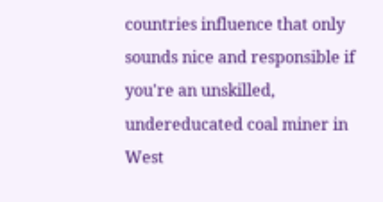countries influence that only sounds nice and responsible if you're an unskilled, undereducated coal miner in West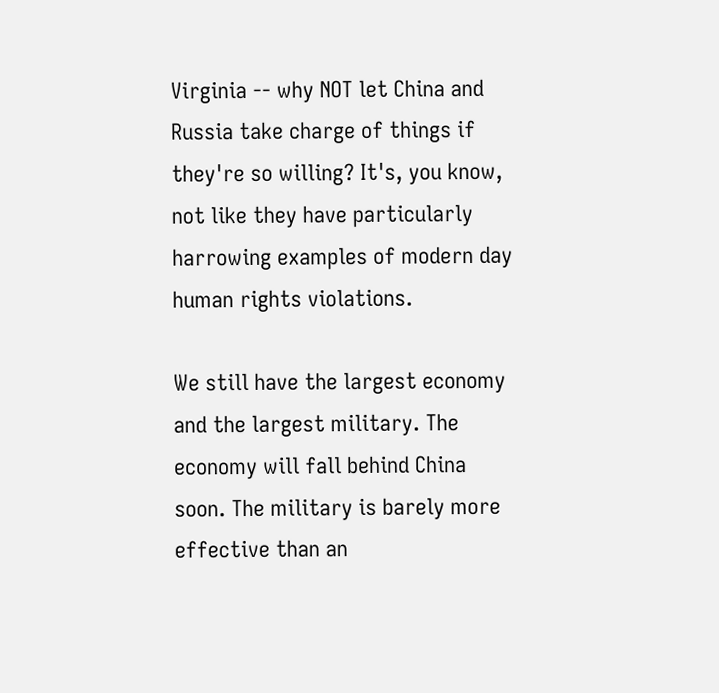Virginia -- why NOT let China and Russia take charge of things if they're so willing? It's, you know, not like they have particularly harrowing examples of modern day human rights violations.

We still have the largest economy and the largest military. The economy will fall behind China soon. The military is barely more effective than an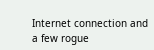Internet connection and a few rogue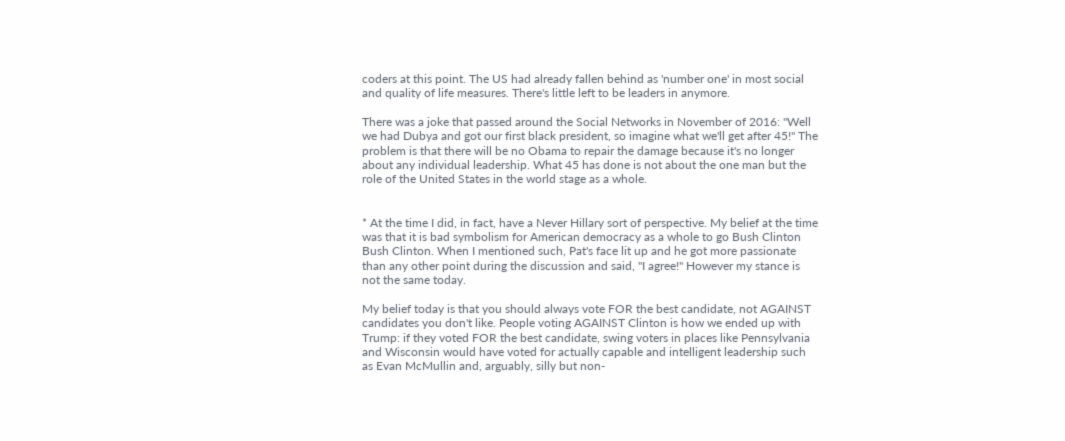coders at this point. The US had already fallen behind as 'number one' in most social and quality of life measures. There's little left to be leaders in anymore.

There was a joke that passed around the Social Networks in November of 2016: "Well we had Dubya and got our first black president, so imagine what we'll get after 45!" The problem is that there will be no Obama to repair the damage because it's no longer about any individual leadership. What 45 has done is not about the one man but the role of the United States in the world stage as a whole.


* At the time I did, in fact, have a Never Hillary sort of perspective. My belief at the time was that it is bad symbolism for American democracy as a whole to go Bush Clinton Bush Clinton. When I mentioned such, Pat's face lit up and he got more passionate than any other point during the discussion and said, "I agree!" However my stance is not the same today.

My belief today is that you should always vote FOR the best candidate, not AGAINST candidates you don't like. People voting AGAINST Clinton is how we ended up with Trump: if they voted FOR the best candidate, swing voters in places like Pennsylvania and Wisconsin would have voted for actually capable and intelligent leadership such as Evan McMullin and, arguably, silly but non-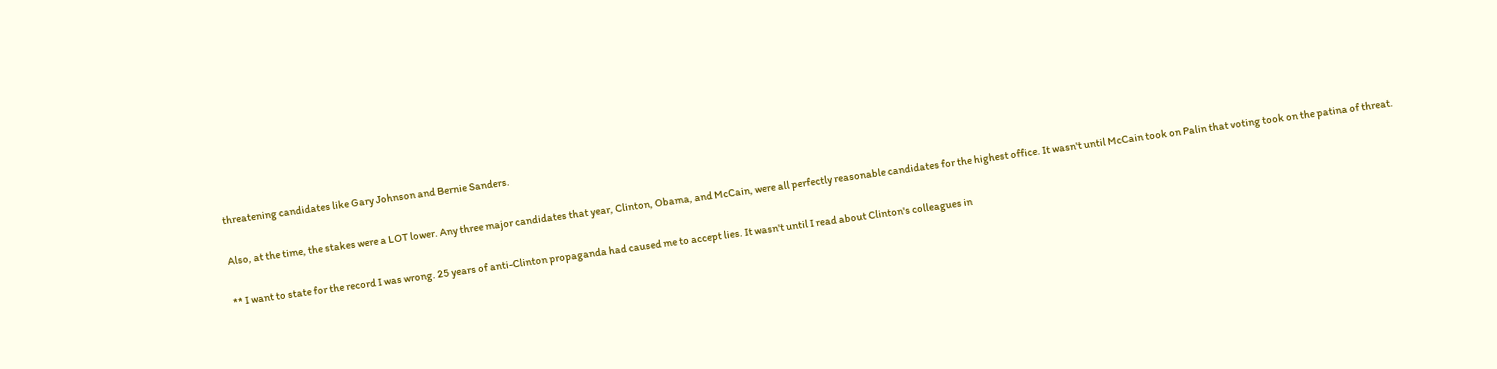threatening candidates like Gary Johnson and Bernie Sanders.

Also, at the time, the stakes were a LOT lower. Any three major candidates that year, Clinton, Obama, and McCain, were all perfectly reasonable candidates for the highest office. It wasn't until McCain took on Palin that voting took on the patina of threat.

** I want to state for the record I was wrong. 25 years of anti-Clinton propaganda had caused me to accept lies. It wasn't until I read about Clinton's colleagues in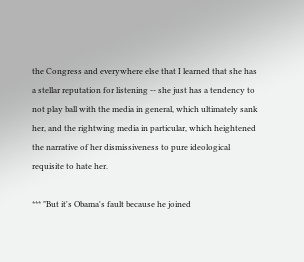the Congress and everywhere else that I learned that she has a stellar reputation for listening -- she just has a tendency to not play ball with the media in general, which ultimately sank her, and the rightwing media in particular, which heightened the narrative of her dismissiveness to pure ideological requisite to hate her.

*** "But it's Obama's fault because he joined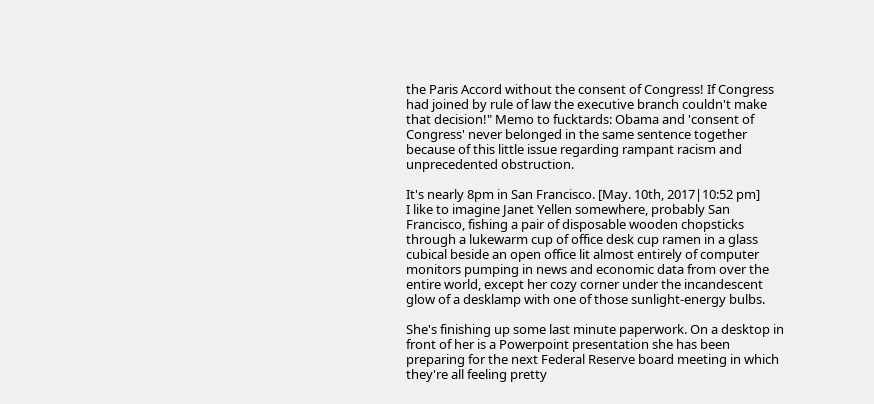the Paris Accord without the consent of Congress! If Congress had joined by rule of law the executive branch couldn't make that decision!" Memo to fucktards: Obama and 'consent of Congress' never belonged in the same sentence together because of this little issue regarding rampant racism and unprecedented obstruction.

It's nearly 8pm in San Francisco. [May. 10th, 2017|10:52 pm]
I like to imagine Janet Yellen somewhere, probably San Francisco, fishing a pair of disposable wooden chopsticks through a lukewarm cup of office desk cup ramen in a glass cubical beside an open office lit almost entirely of computer monitors pumping in news and economic data from over the entire world, except her cozy corner under the incandescent glow of a desklamp with one of those sunlight-energy bulbs.

She's finishing up some last minute paperwork. On a desktop in front of her is a Powerpoint presentation she has been preparing for the next Federal Reserve board meeting in which they're all feeling pretty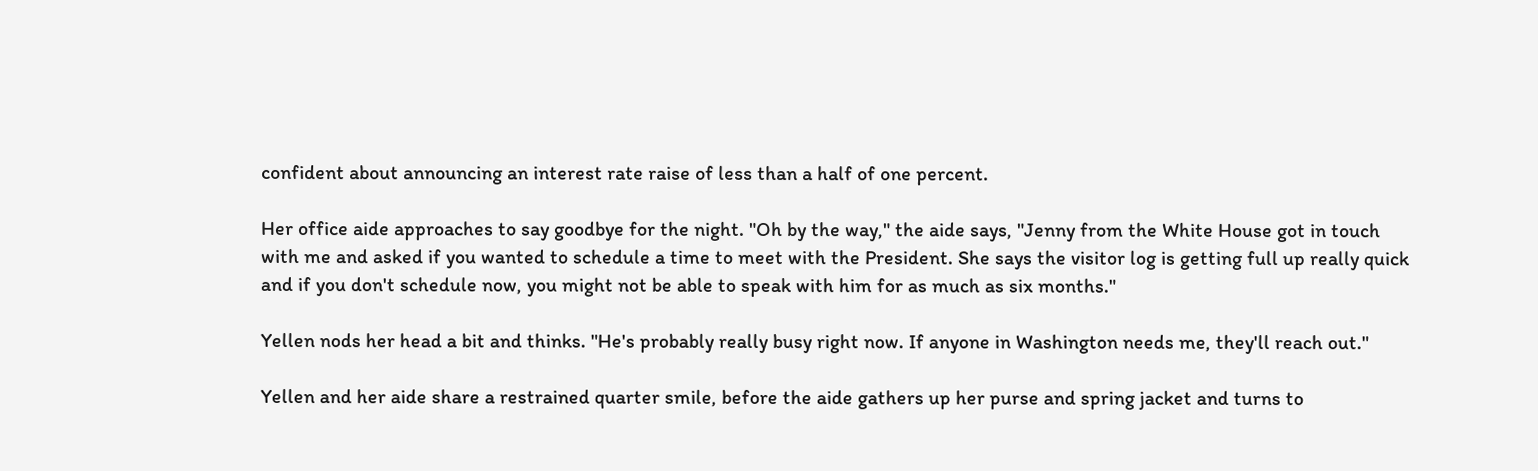confident about announcing an interest rate raise of less than a half of one percent.

Her office aide approaches to say goodbye for the night. "Oh by the way," the aide says, "Jenny from the White House got in touch with me and asked if you wanted to schedule a time to meet with the President. She says the visitor log is getting full up really quick and if you don't schedule now, you might not be able to speak with him for as much as six months."

Yellen nods her head a bit and thinks. "He's probably really busy right now. If anyone in Washington needs me, they'll reach out."

Yellen and her aide share a restrained quarter smile, before the aide gathers up her purse and spring jacket and turns to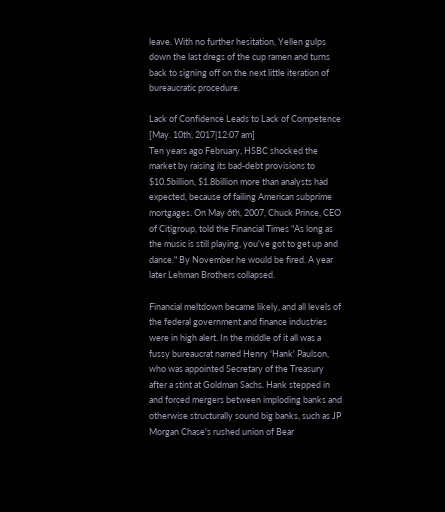leave. With no further hesitation, Yellen gulps down the last dregs of the cup ramen and turns back to signing off on the next little iteration of bureaucratic procedure.

Lack of Confidence Leads to Lack of Competence [May. 10th, 2017|12:07 am]
Ten years ago February, HSBC shocked the market by raising its bad-debt provisions to $10.5billion, $1.8billion more than analysts had expected, because of failing American subprime mortgages. On May 6th, 2007, Chuck Prince, CEO of Citigroup, told the Financial Times "As long as the music is still playing, you've got to get up and dance." By November he would be fired. A year later Lehman Brothers collapsed.

Financial meltdown became likely, and all levels of the federal government and finance industries were in high alert. In the middle of it all was a fussy bureaucrat named Henry 'Hank' Paulson, who was appointed Secretary of the Treasury after a stint at Goldman Sachs. Hank stepped in and forced mergers between imploding banks and otherwise structurally sound big banks, such as JP Morgan Chase's rushed union of Bear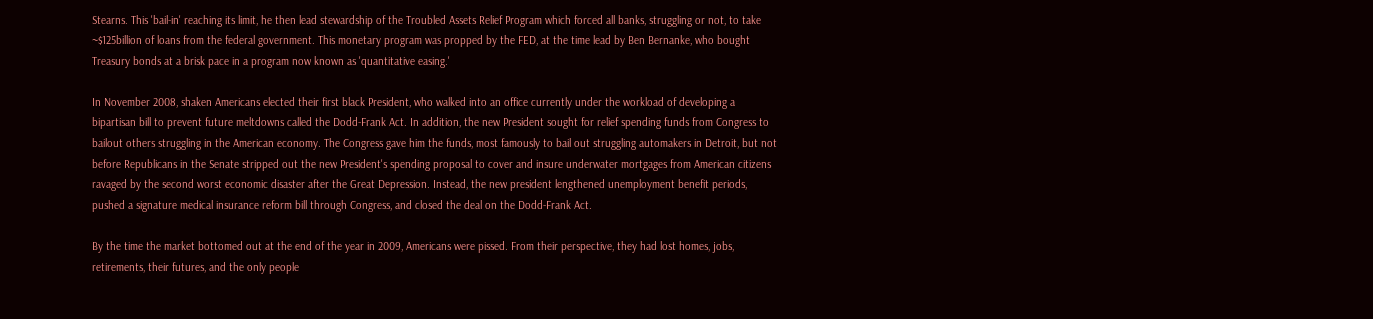Stearns. This 'bail-in' reaching its limit, he then lead stewardship of the Troubled Assets Relief Program which forced all banks, struggling or not, to take ~$125billion of loans from the federal government. This monetary program was propped by the FED, at the time lead by Ben Bernanke, who bought Treasury bonds at a brisk pace in a program now known as 'quantitative easing.'

In November 2008, shaken Americans elected their first black President, who walked into an office currently under the workload of developing a bipartisan bill to prevent future meltdowns called the Dodd-Frank Act. In addition, the new President sought for relief spending funds from Congress to bailout others struggling in the American economy. The Congress gave him the funds, most famously to bail out struggling automakers in Detroit, but not before Republicans in the Senate stripped out the new President's spending proposal to cover and insure underwater mortgages from American citizens ravaged by the second worst economic disaster after the Great Depression. Instead, the new president lengthened unemployment benefit periods, pushed a signature medical insurance reform bill through Congress, and closed the deal on the Dodd-Frank Act.

By the time the market bottomed out at the end of the year in 2009, Americans were pissed. From their perspective, they had lost homes, jobs, retirements, their futures, and the only people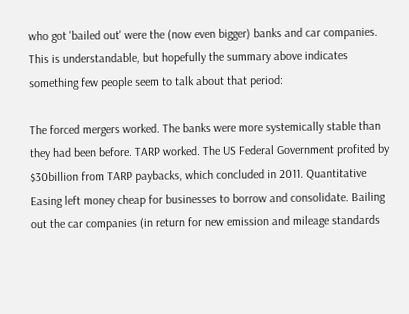who got 'bailed out' were the (now even bigger) banks and car companies. This is understandable, but hopefully the summary above indicates something few people seem to talk about that period:

The forced mergers worked. The banks were more systemically stable than they had been before. TARP worked. The US Federal Government profited by $30billion from TARP paybacks, which concluded in 2011. Quantitative Easing left money cheap for businesses to borrow and consolidate. Bailing out the car companies (in return for new emission and mileage standards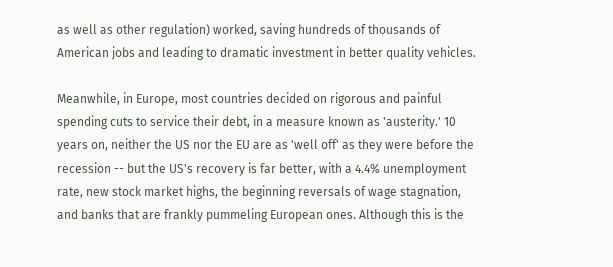as well as other regulation) worked, saving hundreds of thousands of American jobs and leading to dramatic investment in better quality vehicles.

Meanwhile, in Europe, most countries decided on rigorous and painful spending cuts to service their debt, in a measure known as 'austerity.' 10 years on, neither the US nor the EU are as 'well off' as they were before the recession -- but the US's recovery is far better, with a 4.4% unemployment rate, new stock market highs, the beginning reversals of wage stagnation, and banks that are frankly pummeling European ones. Although this is the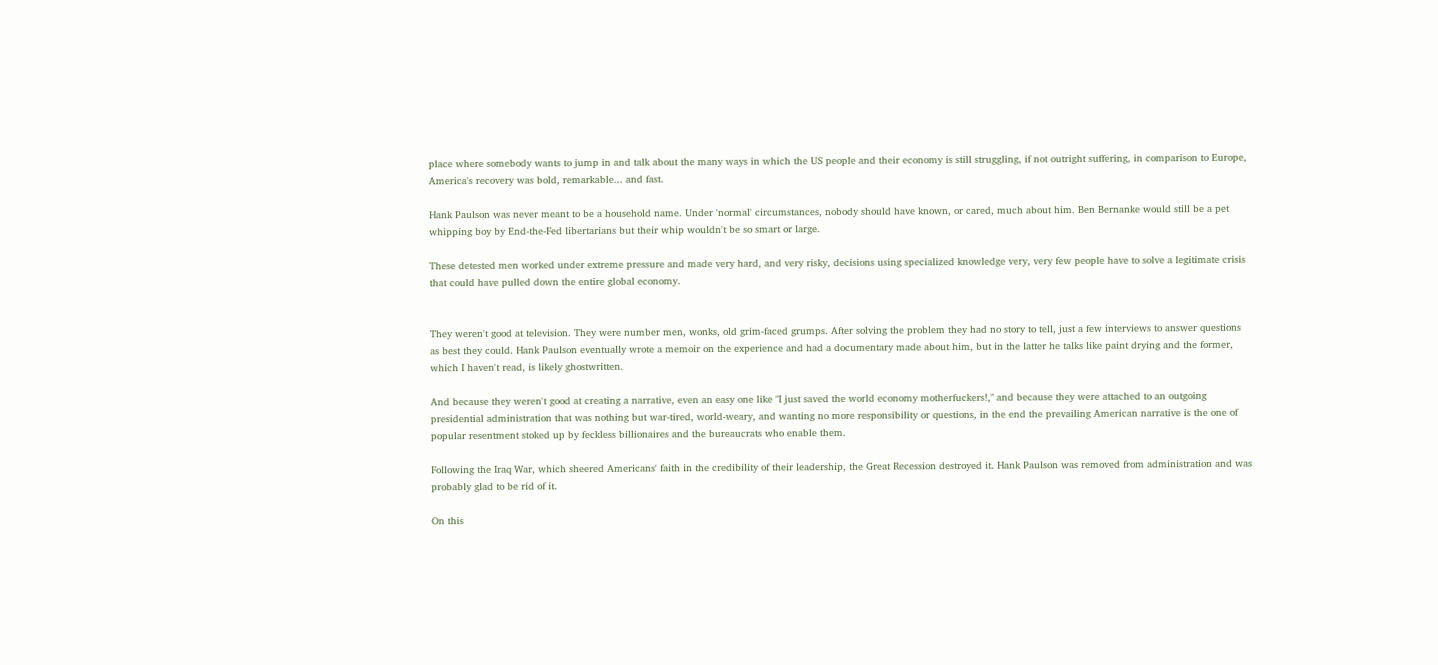place where somebody wants to jump in and talk about the many ways in which the US people and their economy is still struggling, if not outright suffering, in comparison to Europe, America's recovery was bold, remarkable... and fast.

Hank Paulson was never meant to be a household name. Under 'normal' circumstances, nobody should have known, or cared, much about him. Ben Bernanke would still be a pet whipping boy by End-the-Fed libertarians but their whip wouldn't be so smart or large.

These detested men worked under extreme pressure and made very hard, and very risky, decisions using specialized knowledge very, very few people have to solve a legitimate crisis that could have pulled down the entire global economy.


They weren't good at television. They were number men, wonks, old grim-faced grumps. After solving the problem they had no story to tell, just a few interviews to answer questions as best they could. Hank Paulson eventually wrote a memoir on the experience and had a documentary made about him, but in the latter he talks like paint drying and the former, which I haven't read, is likely ghostwritten.

And because they weren't good at creating a narrative, even an easy one like "I just saved the world economy motherfuckers!," and because they were attached to an outgoing presidential administration that was nothing but war-tired, world-weary, and wanting no more responsibility or questions, in the end the prevailing American narrative is the one of popular resentment stoked up by feckless billionaires and the bureaucrats who enable them.

Following the Iraq War, which sheered Americans' faith in the credibility of their leadership, the Great Recession destroyed it. Hank Paulson was removed from administration and was probably glad to be rid of it.

On this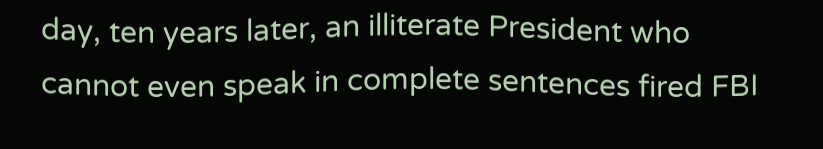day, ten years later, an illiterate President who cannot even speak in complete sentences fired FBI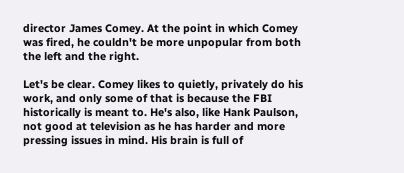director James Comey. At the point in which Comey was fired, he couldn't be more unpopular from both the left and the right.

Let's be clear. Comey likes to quietly, privately do his work, and only some of that is because the FBI historically is meant to. He's also, like Hank Paulson, not good at television as he has harder and more pressing issues in mind. His brain is full of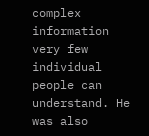complex information very few individual people can understand. He was also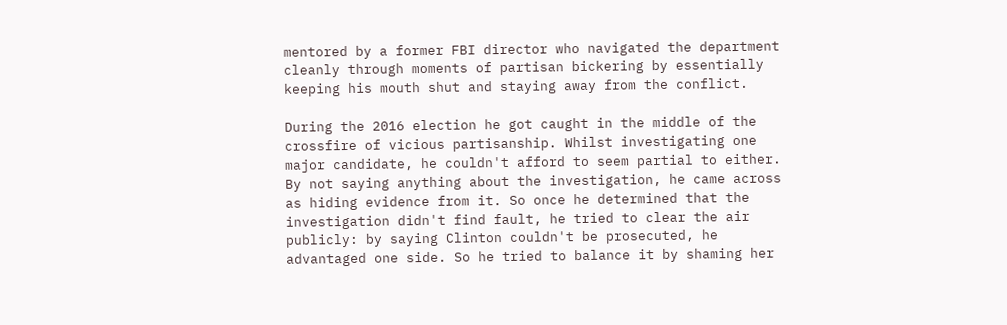mentored by a former FBI director who navigated the department cleanly through moments of partisan bickering by essentially keeping his mouth shut and staying away from the conflict.

During the 2016 election he got caught in the middle of the crossfire of vicious partisanship. Whilst investigating one major candidate, he couldn't afford to seem partial to either. By not saying anything about the investigation, he came across as hiding evidence from it. So once he determined that the investigation didn't find fault, he tried to clear the air publicly: by saying Clinton couldn't be prosecuted, he advantaged one side. So he tried to balance it by shaming her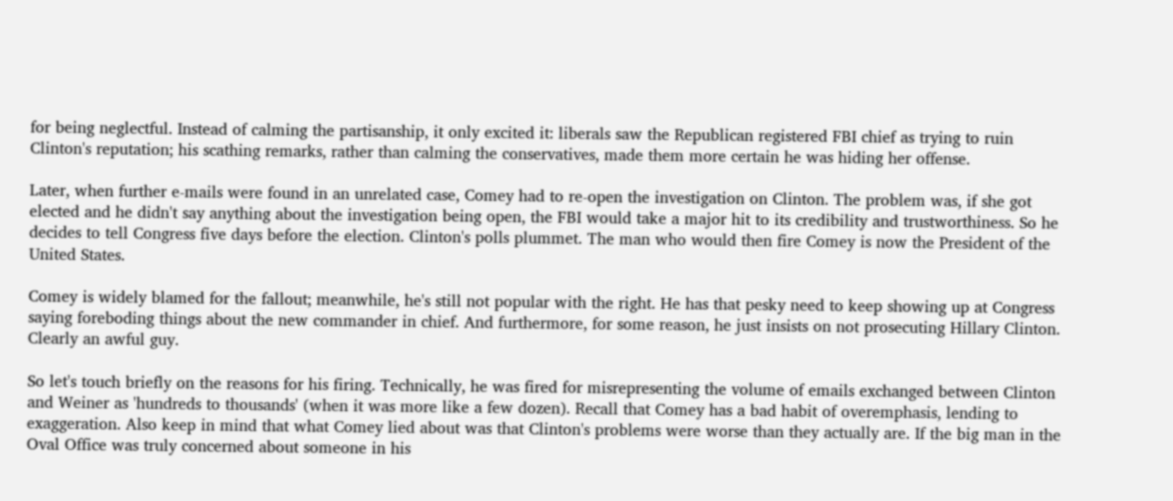for being neglectful. Instead of calming the partisanship, it only excited it: liberals saw the Republican registered FBI chief as trying to ruin Clinton's reputation; his scathing remarks, rather than calming the conservatives, made them more certain he was hiding her offense.

Later, when further e-mails were found in an unrelated case, Comey had to re-open the investigation on Clinton. The problem was, if she got elected and he didn't say anything about the investigation being open, the FBI would take a major hit to its credibility and trustworthiness. So he decides to tell Congress five days before the election. Clinton's polls plummet. The man who would then fire Comey is now the President of the United States.

Comey is widely blamed for the fallout; meanwhile, he's still not popular with the right. He has that pesky need to keep showing up at Congress saying foreboding things about the new commander in chief. And furthermore, for some reason, he just insists on not prosecuting Hillary Clinton. Clearly an awful guy.

So let's touch briefly on the reasons for his firing. Technically, he was fired for misrepresenting the volume of emails exchanged between Clinton and Weiner as 'hundreds to thousands' (when it was more like a few dozen). Recall that Comey has a bad habit of overemphasis, lending to exaggeration. Also keep in mind that what Comey lied about was that Clinton's problems were worse than they actually are. If the big man in the Oval Office was truly concerned about someone in his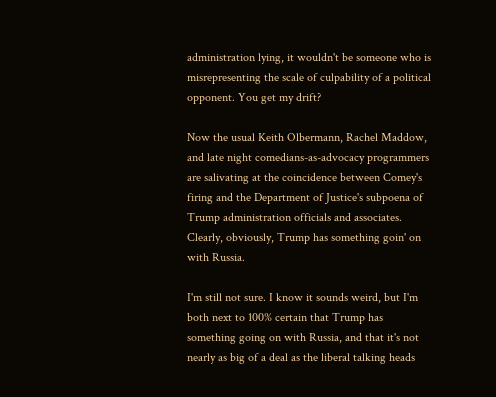administration lying, it wouldn't be someone who is misrepresenting the scale of culpability of a political opponent. You get my drift?

Now the usual Keith Olbermann, Rachel Maddow, and late night comedians-as-advocacy programmers are salivating at the coincidence between Comey's firing and the Department of Justice's subpoena of Trump administration officials and associates. Clearly, obviously, Trump has something goin' on with Russia.

I'm still not sure. I know it sounds weird, but I'm both next to 100% certain that Trump has something going on with Russia, and that it's not nearly as big of a deal as the liberal talking heads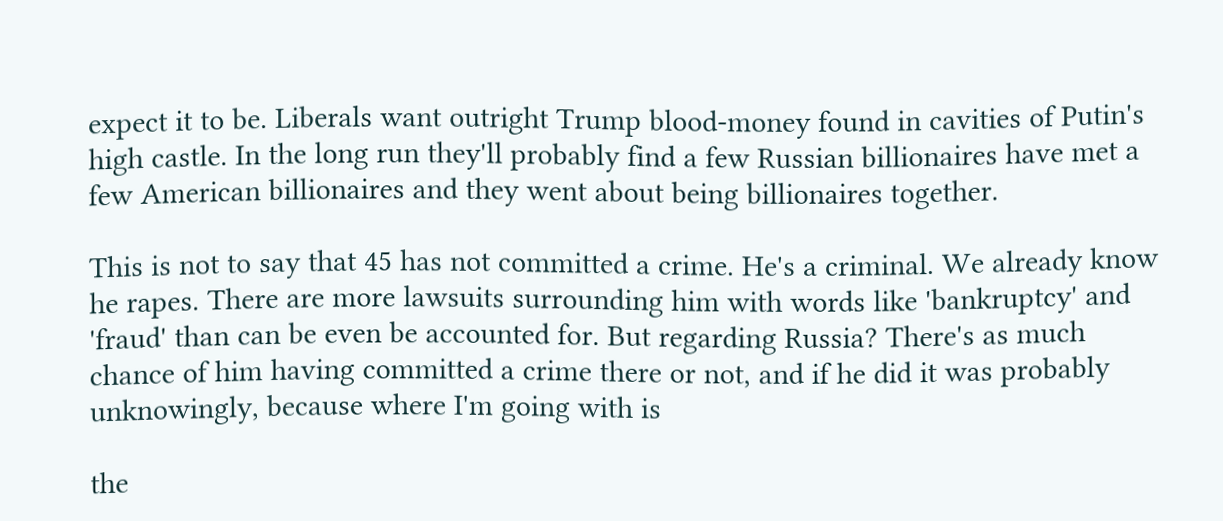expect it to be. Liberals want outright Trump blood-money found in cavities of Putin's high castle. In the long run they'll probably find a few Russian billionaires have met a few American billionaires and they went about being billionaires together.

This is not to say that 45 has not committed a crime. He's a criminal. We already know he rapes. There are more lawsuits surrounding him with words like 'bankruptcy' and 'fraud' than can be even be accounted for. But regarding Russia? There's as much chance of him having committed a crime there or not, and if he did it was probably unknowingly, because where I'm going with is

the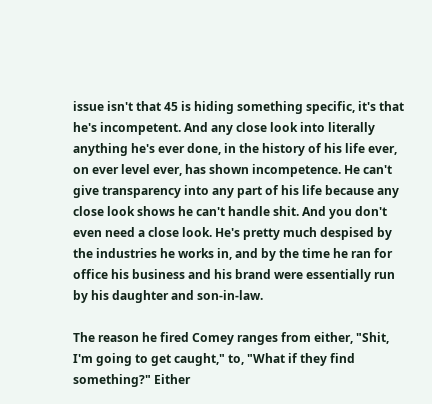issue isn't that 45 is hiding something specific, it's that he's incompetent. And any close look into literally anything he's ever done, in the history of his life ever, on ever level ever, has shown incompetence. He can't give transparency into any part of his life because any close look shows he can't handle shit. And you don't even need a close look. He's pretty much despised by the industries he works in, and by the time he ran for office his business and his brand were essentially run by his daughter and son-in-law.

The reason he fired Comey ranges from either, "Shit, I'm going to get caught," to, "What if they find something?" Either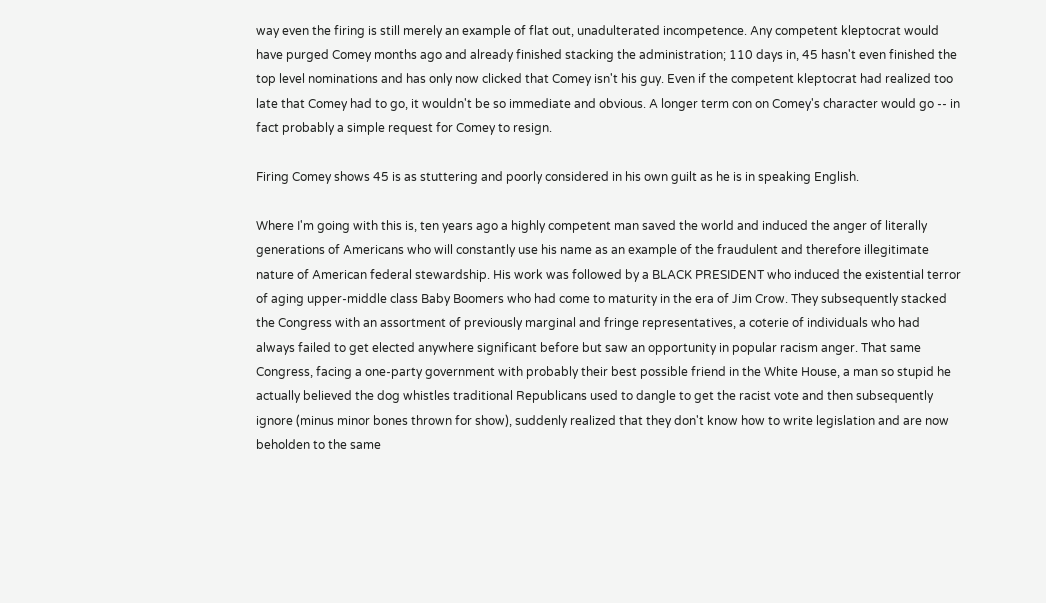way even the firing is still merely an example of flat out, unadulterated incompetence. Any competent kleptocrat would have purged Comey months ago and already finished stacking the administration; 110 days in, 45 hasn't even finished the top level nominations and has only now clicked that Comey isn't his guy. Even if the competent kleptocrat had realized too late that Comey had to go, it wouldn't be so immediate and obvious. A longer term con on Comey's character would go -- in fact probably a simple request for Comey to resign.

Firing Comey shows 45 is as stuttering and poorly considered in his own guilt as he is in speaking English.

Where I'm going with this is, ten years ago a highly competent man saved the world and induced the anger of literally generations of Americans who will constantly use his name as an example of the fraudulent and therefore illegitimate nature of American federal stewardship. His work was followed by a BLACK PRESIDENT who induced the existential terror of aging upper-middle class Baby Boomers who had come to maturity in the era of Jim Crow. They subsequently stacked the Congress with an assortment of previously marginal and fringe representatives, a coterie of individuals who had always failed to get elected anywhere significant before but saw an opportunity in popular racism anger. That same Congress, facing a one-party government with probably their best possible friend in the White House, a man so stupid he actually believed the dog whistles traditional Republicans used to dangle to get the racist vote and then subsequently ignore (minus minor bones thrown for show), suddenly realized that they don't know how to write legislation and are now beholden to the same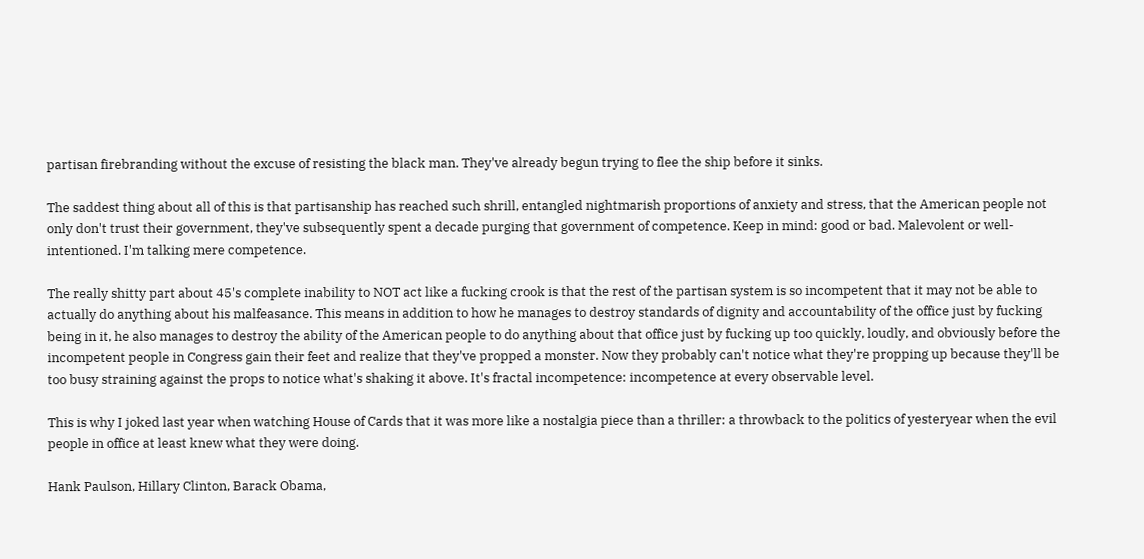partisan firebranding without the excuse of resisting the black man. They've already begun trying to flee the ship before it sinks.

The saddest thing about all of this is that partisanship has reached such shrill, entangled nightmarish proportions of anxiety and stress, that the American people not only don't trust their government, they've subsequently spent a decade purging that government of competence. Keep in mind: good or bad. Malevolent or well-intentioned. I'm talking mere competence.

The really shitty part about 45's complete inability to NOT act like a fucking crook is that the rest of the partisan system is so incompetent that it may not be able to actually do anything about his malfeasance. This means in addition to how he manages to destroy standards of dignity and accountability of the office just by fucking being in it, he also manages to destroy the ability of the American people to do anything about that office just by fucking up too quickly, loudly, and obviously before the incompetent people in Congress gain their feet and realize that they've propped a monster. Now they probably can't notice what they're propping up because they'll be too busy straining against the props to notice what's shaking it above. It's fractal incompetence: incompetence at every observable level.

This is why I joked last year when watching House of Cards that it was more like a nostalgia piece than a thriller: a throwback to the politics of yesteryear when the evil people in office at least knew what they were doing.

Hank Paulson, Hillary Clinton, Barack Obama,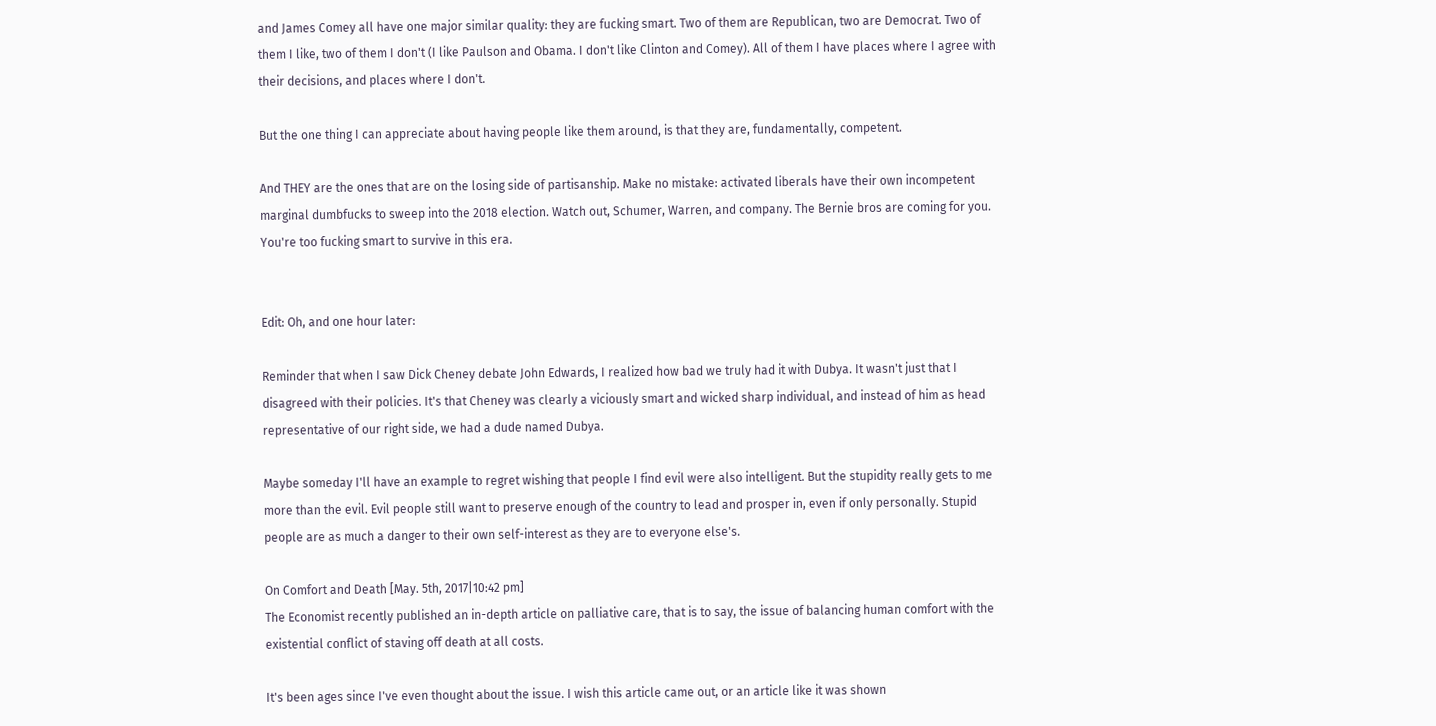and James Comey all have one major similar quality: they are fucking smart. Two of them are Republican, two are Democrat. Two of them I like, two of them I don't (I like Paulson and Obama. I don't like Clinton and Comey). All of them I have places where I agree with their decisions, and places where I don't.

But the one thing I can appreciate about having people like them around, is that they are, fundamentally, competent.

And THEY are the ones that are on the losing side of partisanship. Make no mistake: activated liberals have their own incompetent marginal dumbfucks to sweep into the 2018 election. Watch out, Schumer, Warren, and company. The Bernie bros are coming for you. You're too fucking smart to survive in this era.


Edit: Oh, and one hour later:

Reminder that when I saw Dick Cheney debate John Edwards, I realized how bad we truly had it with Dubya. It wasn't just that I disagreed with their policies. It's that Cheney was clearly a viciously smart and wicked sharp individual, and instead of him as head representative of our right side, we had a dude named Dubya.

Maybe someday I'll have an example to regret wishing that people I find evil were also intelligent. But the stupidity really gets to me more than the evil. Evil people still want to preserve enough of the country to lead and prosper in, even if only personally. Stupid people are as much a danger to their own self-interest as they are to everyone else's.

On Comfort and Death [May. 5th, 2017|10:42 pm]
The Economist recently published an in-depth article on palliative care, that is to say, the issue of balancing human comfort with the existential conflict of staving off death at all costs.

It's been ages since I've even thought about the issue. I wish this article came out, or an article like it was shown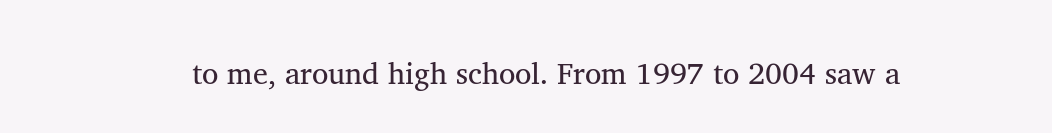to me, around high school. From 1997 to 2004 saw a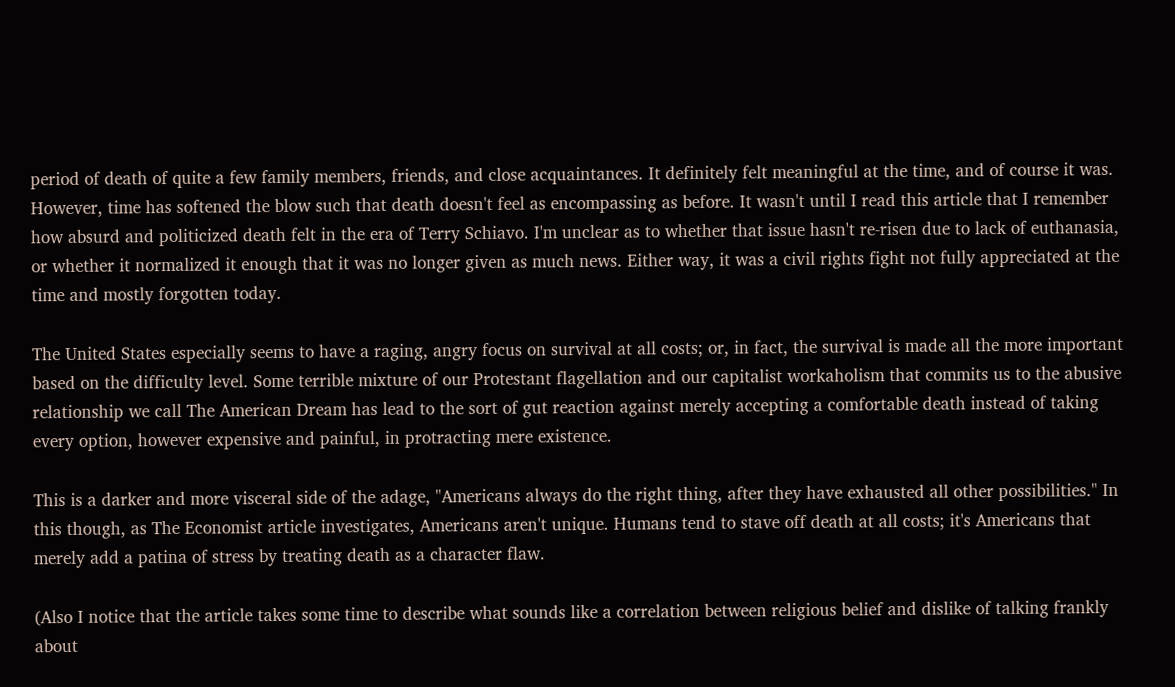period of death of quite a few family members, friends, and close acquaintances. It definitely felt meaningful at the time, and of course it was. However, time has softened the blow such that death doesn't feel as encompassing as before. It wasn't until I read this article that I remember how absurd and politicized death felt in the era of Terry Schiavo. I'm unclear as to whether that issue hasn't re-risen due to lack of euthanasia, or whether it normalized it enough that it was no longer given as much news. Either way, it was a civil rights fight not fully appreciated at the time and mostly forgotten today.

The United States especially seems to have a raging, angry focus on survival at all costs; or, in fact, the survival is made all the more important based on the difficulty level. Some terrible mixture of our Protestant flagellation and our capitalist workaholism that commits us to the abusive relationship we call The American Dream has lead to the sort of gut reaction against merely accepting a comfortable death instead of taking every option, however expensive and painful, in protracting mere existence.

This is a darker and more visceral side of the adage, "Americans always do the right thing, after they have exhausted all other possibilities." In this though, as The Economist article investigates, Americans aren't unique. Humans tend to stave off death at all costs; it's Americans that merely add a patina of stress by treating death as a character flaw.

(Also I notice that the article takes some time to describe what sounds like a correlation between religious belief and dislike of talking frankly about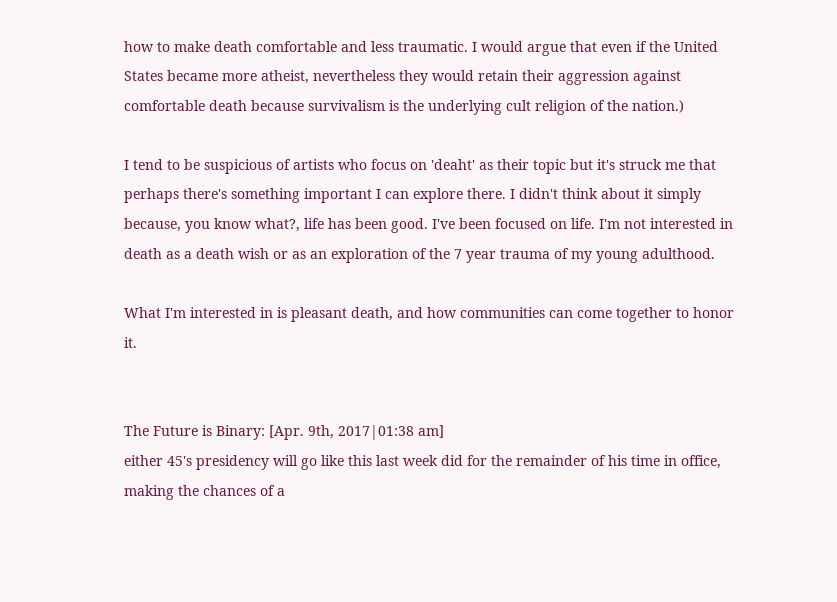how to make death comfortable and less traumatic. I would argue that even if the United States became more atheist, nevertheless they would retain their aggression against comfortable death because survivalism is the underlying cult religion of the nation.)

I tend to be suspicious of artists who focus on 'deaht' as their topic but it's struck me that perhaps there's something important I can explore there. I didn't think about it simply because, you know what?, life has been good. I've been focused on life. I'm not interested in death as a death wish or as an exploration of the 7 year trauma of my young adulthood.

What I'm interested in is pleasant death, and how communities can come together to honor it.


The Future is Binary: [Apr. 9th, 2017|01:38 am]
either 45's presidency will go like this last week did for the remainder of his time in office, making the chances of a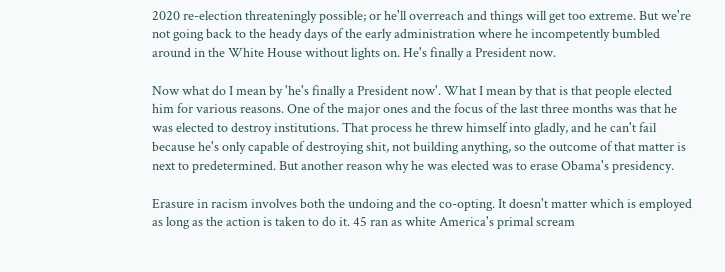2020 re-election threateningly possible; or he'll overreach and things will get too extreme. But we're not going back to the heady days of the early administration where he incompetently bumbled around in the White House without lights on. He's finally a President now.

Now what do I mean by 'he's finally a President now'. What I mean by that is that people elected him for various reasons. One of the major ones and the focus of the last three months was that he was elected to destroy institutions. That process he threw himself into gladly, and he can't fail because he's only capable of destroying shit, not building anything, so the outcome of that matter is next to predetermined. But another reason why he was elected was to erase Obama's presidency.

Erasure in racism involves both the undoing and the co-opting. It doesn't matter which is employed as long as the action is taken to do it. 45 ran as white America's primal scream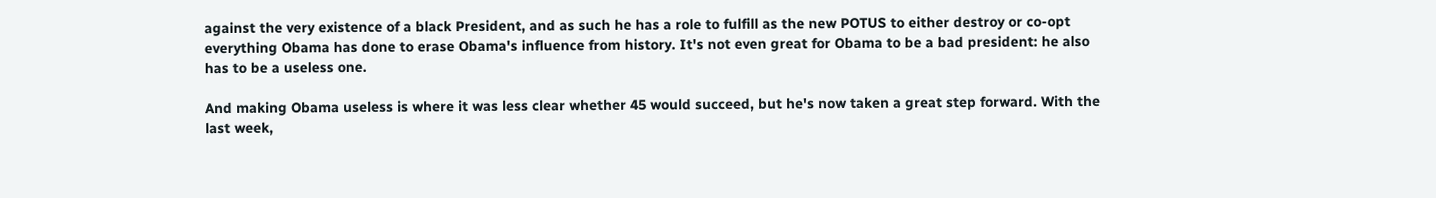against the very existence of a black President, and as such he has a role to fulfill as the new POTUS to either destroy or co-opt everything Obama has done to erase Obama's influence from history. It's not even great for Obama to be a bad president: he also has to be a useless one.

And making Obama useless is where it was less clear whether 45 would succeed, but he's now taken a great step forward. With the last week,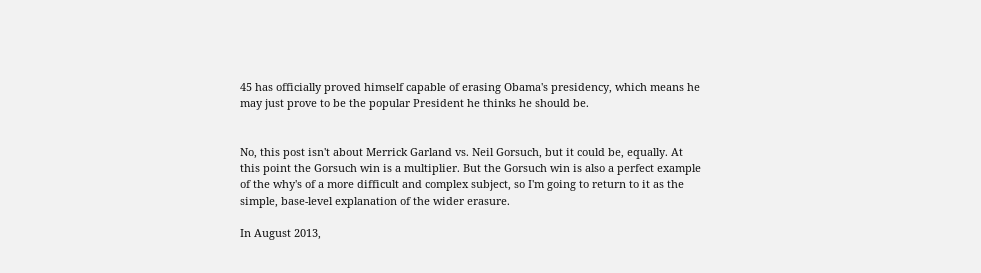45 has officially proved himself capable of erasing Obama's presidency, which means he may just prove to be the popular President he thinks he should be.


No, this post isn't about Merrick Garland vs. Neil Gorsuch, but it could be, equally. At this point the Gorsuch win is a multiplier. But the Gorsuch win is also a perfect example of the why's of a more difficult and complex subject, so I'm going to return to it as the simple, base-level explanation of the wider erasure.

In August 2013,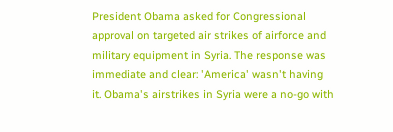President Obama asked for Congressional approval on targeted air strikes of airforce and military equipment in Syria. The response was immediate and clear: 'America' wasn't having it. Obama's airstrikes in Syria were a no-go with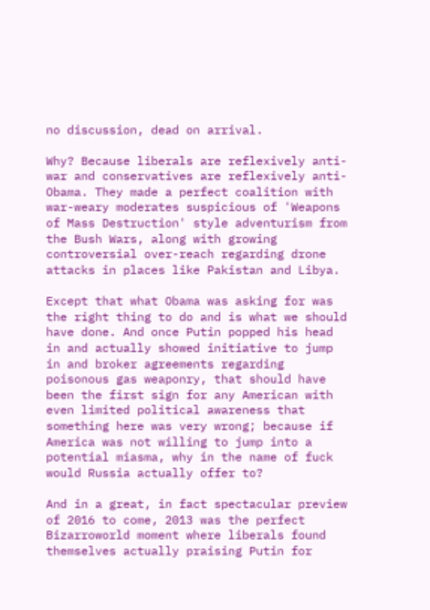no discussion, dead on arrival.

Why? Because liberals are reflexively anti-war and conservatives are reflexively anti-Obama. They made a perfect coalition with war-weary moderates suspicious of 'Weapons of Mass Destruction' style adventurism from the Bush Wars, along with growing controversial over-reach regarding drone attacks in places like Pakistan and Libya.

Except that what Obama was asking for was the right thing to do and is what we should have done. And once Putin popped his head in and actually showed initiative to jump in and broker agreements regarding poisonous gas weaponry, that should have been the first sign for any American with even limited political awareness that something here was very wrong; because if America was not willing to jump into a potential miasma, why in the name of fuck would Russia actually offer to?

And in a great, in fact spectacular preview of 2016 to come, 2013 was the perfect Bizarroworld moment where liberals found themselves actually praising Putin for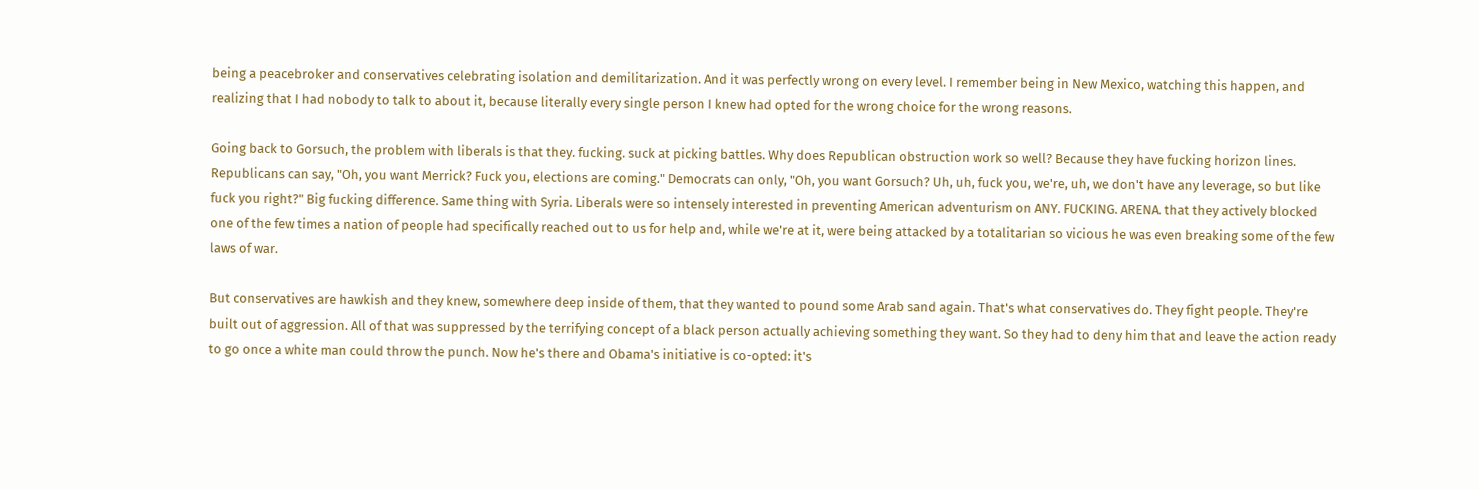being a peacebroker and conservatives celebrating isolation and demilitarization. And it was perfectly wrong on every level. I remember being in New Mexico, watching this happen, and realizing that I had nobody to talk to about it, because literally every single person I knew had opted for the wrong choice for the wrong reasons.

Going back to Gorsuch, the problem with liberals is that they. fucking. suck at picking battles. Why does Republican obstruction work so well? Because they have fucking horizon lines. Republicans can say, "Oh, you want Merrick? Fuck you, elections are coming." Democrats can only, "Oh, you want Gorsuch? Uh, uh, fuck you, we're, uh, we don't have any leverage, so but like fuck you right?" Big fucking difference. Same thing with Syria. Liberals were so intensely interested in preventing American adventurism on ANY. FUCKING. ARENA. that they actively blocked one of the few times a nation of people had specifically reached out to us for help and, while we're at it, were being attacked by a totalitarian so vicious he was even breaking some of the few laws of war.

But conservatives are hawkish and they knew, somewhere deep inside of them, that they wanted to pound some Arab sand again. That's what conservatives do. They fight people. They're built out of aggression. All of that was suppressed by the terrifying concept of a black person actually achieving something they want. So they had to deny him that and leave the action ready to go once a white man could throw the punch. Now he's there and Obama's initiative is co-opted: it's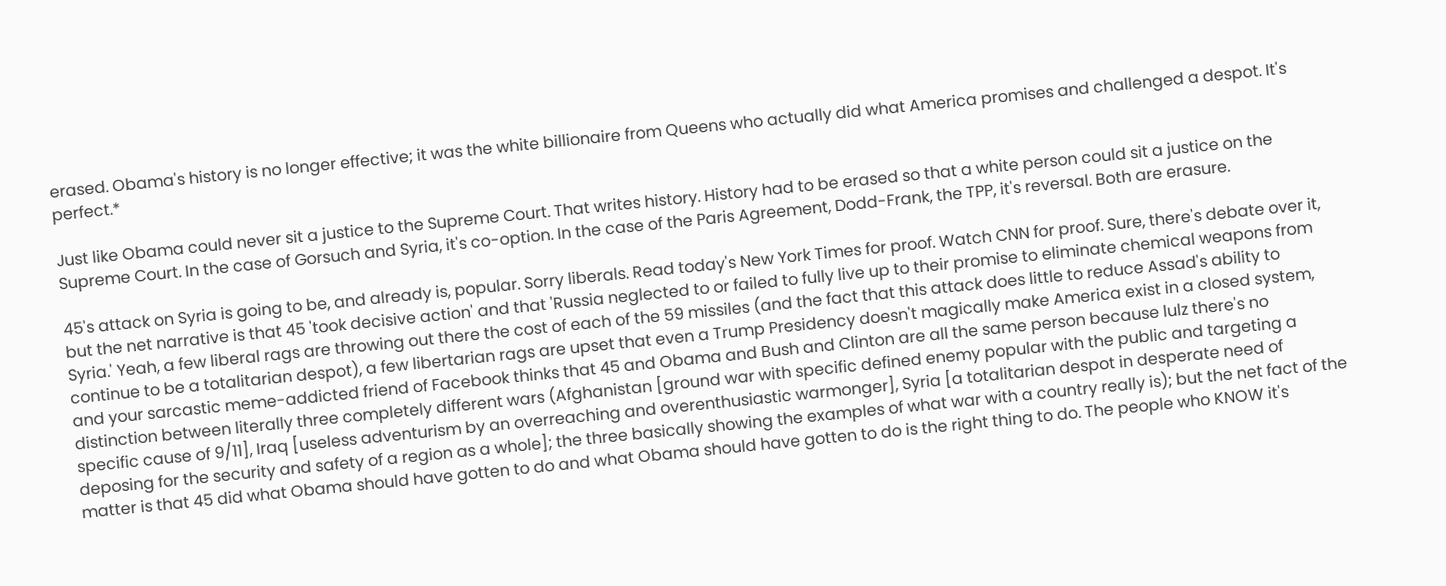erased. Obama's history is no longer effective; it was the white billionaire from Queens who actually did what America promises and challenged a despot. It's perfect.*

Just like Obama could never sit a justice to the Supreme Court. That writes history. History had to be erased so that a white person could sit a justice on the Supreme Court. In the case of Gorsuch and Syria, it's co-option. In the case of the Paris Agreement, Dodd-Frank, the TPP, it's reversal. Both are erasure.

45's attack on Syria is going to be, and already is, popular. Sorry liberals. Read today's New York Times for proof. Watch CNN for proof. Sure, there's debate over it, but the net narrative is that 45 'took decisive action' and that 'Russia neglected to or failed to fully live up to their promise to eliminate chemical weapons from Syria.' Yeah, a few liberal rags are throwing out there the cost of each of the 59 missiles (and the fact that this attack does little to reduce Assad's ability to continue to be a totalitarian despot), a few libertarian rags are upset that even a Trump Presidency doesn't magically make America exist in a closed system, and your sarcastic meme-addicted friend of Facebook thinks that 45 and Obama and Bush and Clinton are all the same person because lulz there's no distinction between literally three completely different wars (Afghanistan [ground war with specific defined enemy popular with the public and targeting a specific cause of 9/11], Iraq [useless adventurism by an overreaching and overenthusiastic warmonger], Syria [a totalitarian despot in desperate need of deposing for the security and safety of a region as a whole]; the three basically showing the examples of what war with a country really is); but the net fact of the matter is that 45 did what Obama should have gotten to do and what Obama should have gotten to do is the right thing to do. The people who KNOW it's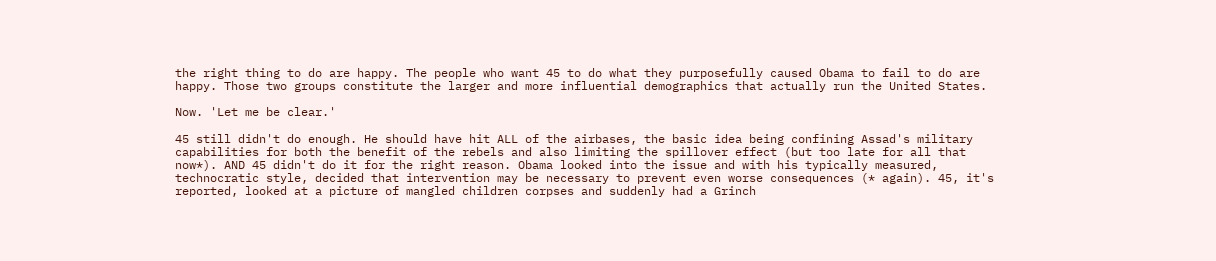the right thing to do are happy. The people who want 45 to do what they purposefully caused Obama to fail to do are happy. Those two groups constitute the larger and more influential demographics that actually run the United States.

Now. 'Let me be clear.'

45 still didn't do enough. He should have hit ALL of the airbases, the basic idea being confining Assad's military capabilities for both the benefit of the rebels and also limiting the spillover effect (but too late for all that now*). AND 45 didn't do it for the right reason. Obama looked into the issue and with his typically measured, technocratic style, decided that intervention may be necessary to prevent even worse consequences (* again). 45, it's reported, looked at a picture of mangled children corpses and suddenly had a Grinch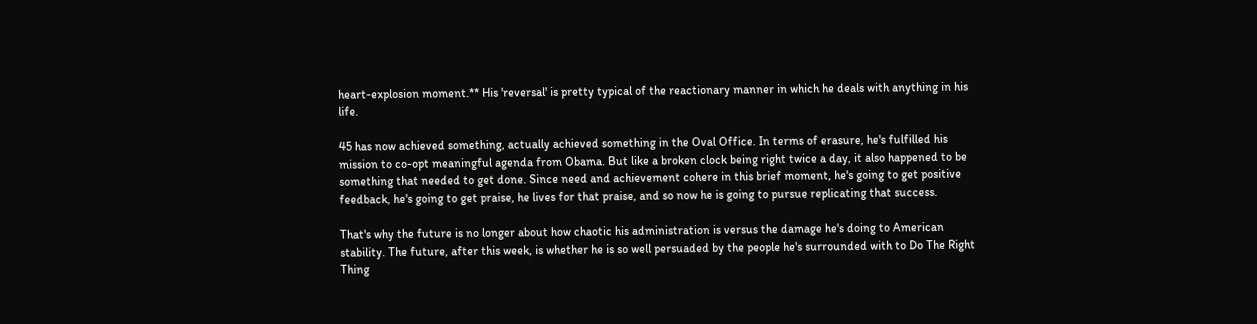heart-explosion moment.** His 'reversal' is pretty typical of the reactionary manner in which he deals with anything in his life.

45 has now achieved something, actually achieved something in the Oval Office. In terms of erasure, he's fulfilled his mission to co-opt meaningful agenda from Obama. But like a broken clock being right twice a day, it also happened to be something that needed to get done. Since need and achievement cohere in this brief moment, he's going to get positive feedback, he's going to get praise, he lives for that praise, and so now he is going to pursue replicating that success.

That's why the future is no longer about how chaotic his administration is versus the damage he's doing to American stability. The future, after this week, is whether he is so well persuaded by the people he's surrounded with to Do The Right Thing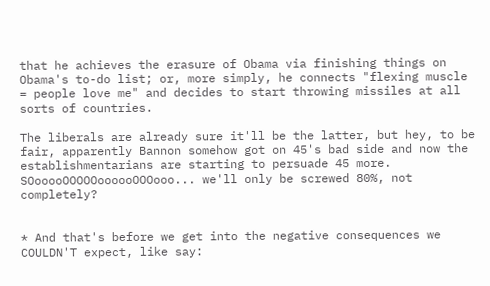that he achieves the erasure of Obama via finishing things on Obama's to-do list; or, more simply, he connects "flexing muscle = people love me" and decides to start throwing missiles at all sorts of countries.

The liberals are already sure it'll be the latter, but hey, to be fair, apparently Bannon somehow got on 45's bad side and now the establishmentarians are starting to persuade 45 more. SOooooOOOOOoooooOOOooo... we'll only be screwed 80%, not completely?


* And that's before we get into the negative consequences we COULDN'T expect, like say: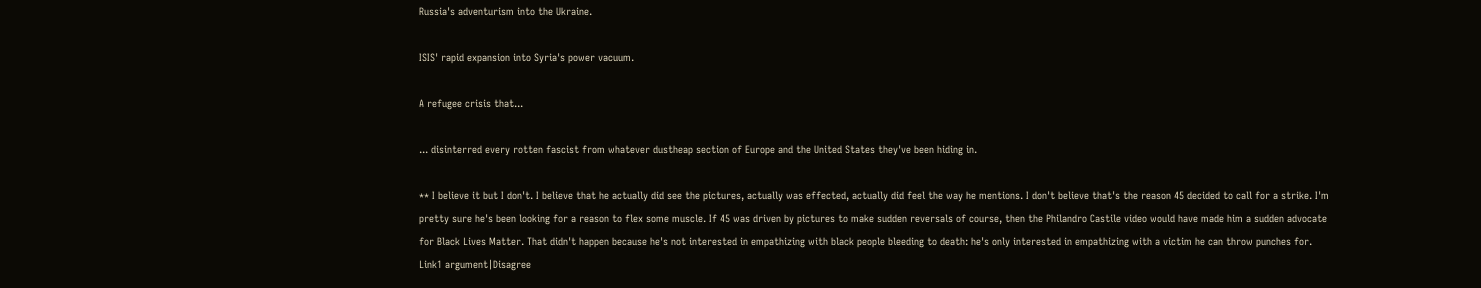Russia's adventurism into the Ukraine.

ISIS' rapid expansion into Syria's power vacuum.

A refugee crisis that...

... disinterred every rotten fascist from whatever dustheap section of Europe and the United States they've been hiding in.

** I believe it but I don't. I believe that he actually did see the pictures, actually was effected, actually did feel the way he mentions. I don't believe that's the reason 45 decided to call for a strike. I'm pretty sure he's been looking for a reason to flex some muscle. If 45 was driven by pictures to make sudden reversals of course, then the Philandro Castile video would have made him a sudden advocate for Black Lives Matter. That didn't happen because he's not interested in empathizing with black people bleeding to death: he's only interested in empathizing with a victim he can throw punches for.
Link1 argument|Disagree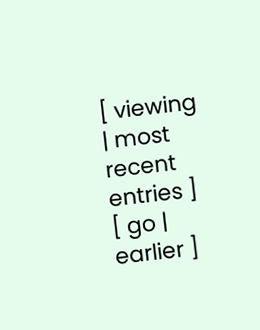[ viewing | most recent entries ]
[ go | earlier ]